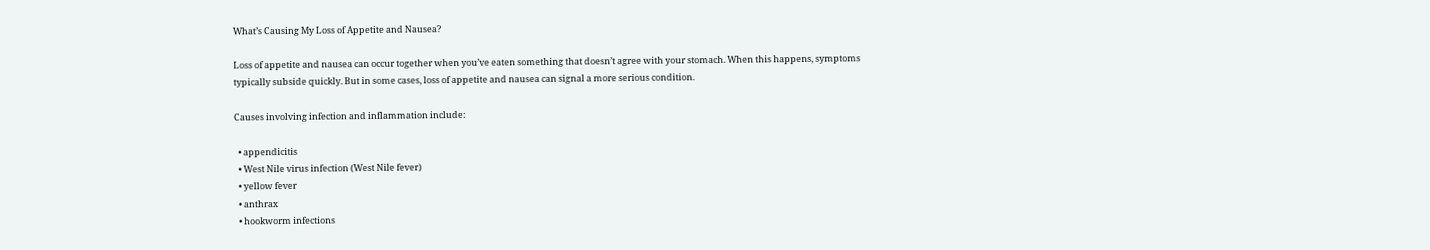What’s Causing My Loss of Appetite and Nausea?

Loss of appetite and nausea can occur together when you’ve eaten something that doesn’t agree with your stomach. When this happens, symptoms typically subside quickly. But in some cases, loss of appetite and nausea can signal a more serious condition.

Causes involving infection and inflammation include:

  • appendicitis
  • West Nile virus infection (West Nile fever)
  • yellow fever
  • anthrax
  • hookworm infections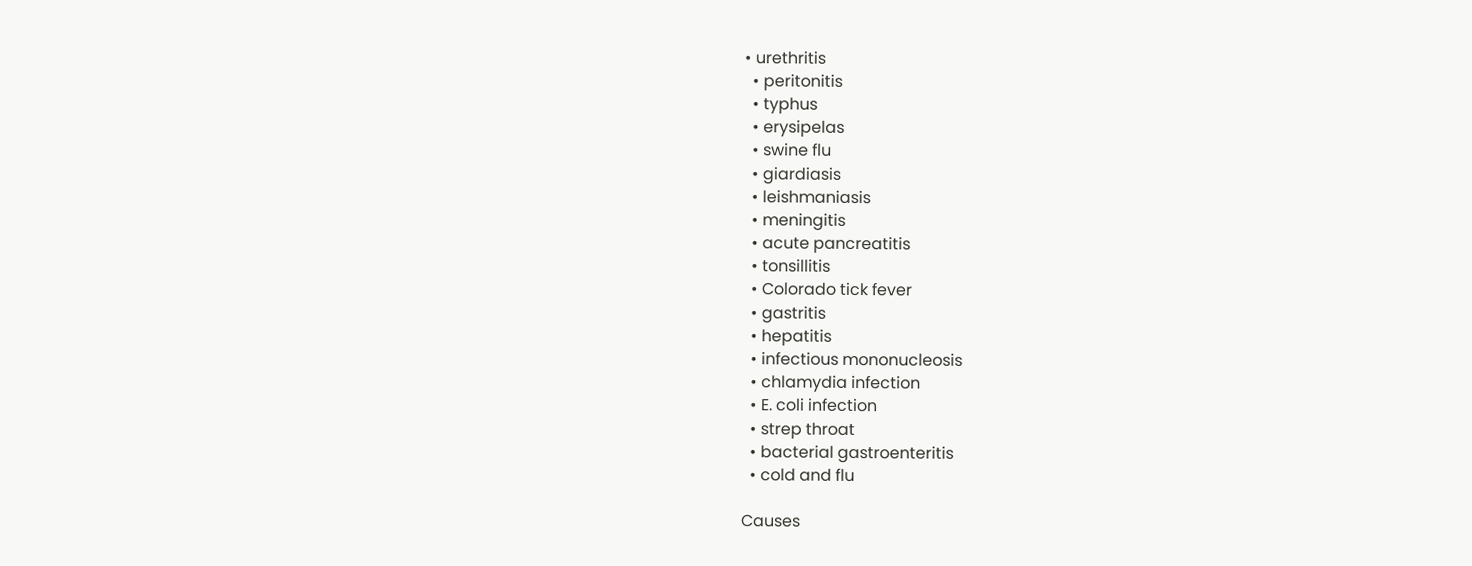• urethritis
  • peritonitis
  • typhus
  • erysipelas
  • swine flu
  • giardiasis
  • leishmaniasis
  • meningitis
  • acute pancreatitis
  • tonsillitis
  • Colorado tick fever
  • gastritis
  • hepatitis
  • infectious mononucleosis
  • chlamydia infection
  • E. coli infection
  • strep throat
  • bacterial gastroenteritis
  • cold and flu

Causes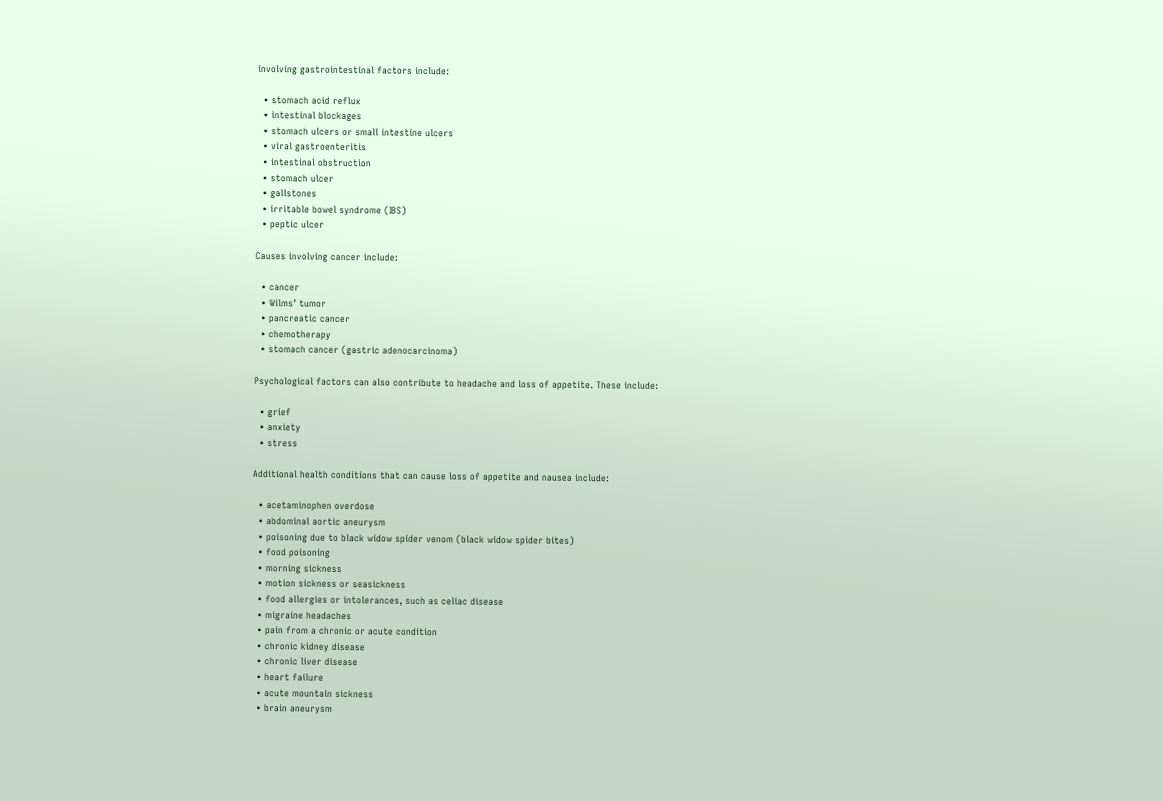involving gastrointestinal factors include:

  • stomach acid reflux
  • intestinal blockages
  • stomach ulcers or small intestine ulcers
  • viral gastroenteritis
  • intestinal obstruction
  • stomach ulcer
  • gallstones
  • irritable bowel syndrome (IBS)
  • peptic ulcer

Causes involving cancer include:

  • cancer
  • Wilms’ tumor
  • pancreatic cancer
  • chemotherapy
  • stomach cancer (gastric adenocarcinoma)

Psychological factors can also contribute to headache and loss of appetite. These include:

  • grief
  • anxiety
  • stress

Additional health conditions that can cause loss of appetite and nausea include:

  • acetaminophen overdose
  • abdominal aortic aneurysm
  • poisoning due to black widow spider venom (black widow spider bites)
  • food poisoning
  • morning sickness
  • motion sickness or seasickness
  • food allergies or intolerances, such as celiac disease
  • migraine headaches
  • pain from a chronic or acute condition
  • chronic kidney disease
  • chronic liver disease
  • heart failure
  • acute mountain sickness
  • brain aneurysm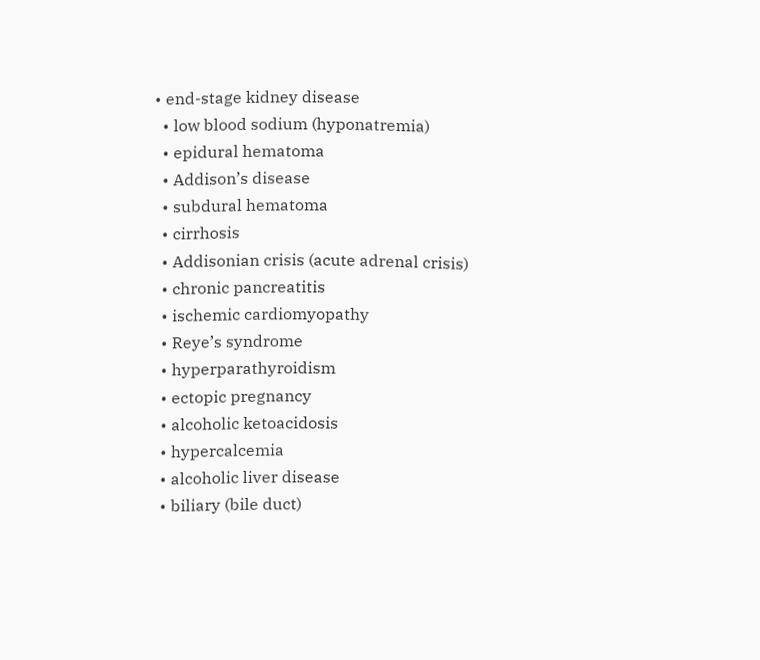• end-stage kidney disease
  • low blood sodium (hyponatremia)
  • epidural hematoma
  • Addison’s disease
  • subdural hematoma
  • cirrhosis
  • Addisonian crisis (acute adrenal crisis)
  • chronic pancreatitis
  • ischemic cardiomyopathy
  • Reye’s syndrome
  • hyperparathyroidism
  • ectopic pregnancy
  • alcoholic ketoacidosis
  • hypercalcemia
  • alcoholic liver disease
  • biliary (bile duct)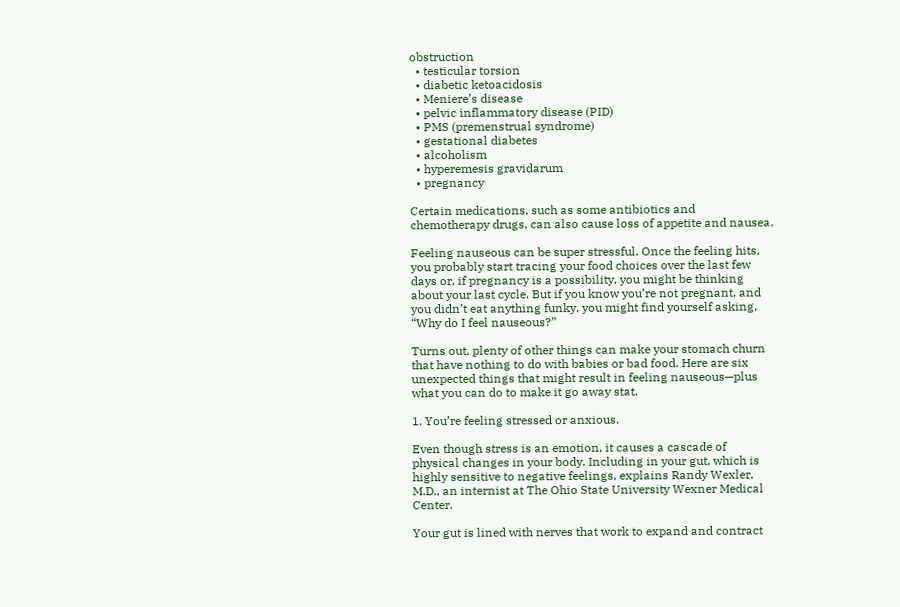obstruction
  • testicular torsion
  • diabetic ketoacidosis
  • Meniere’s disease
  • pelvic inflammatory disease (PID)
  • PMS (premenstrual syndrome)
  • gestational diabetes
  • alcoholism
  • hyperemesis gravidarum
  • pregnancy

Certain medications, such as some antibiotics and chemotherapy drugs, can also cause loss of appetite and nausea.

Feeling nauseous can be super stressful. Once the feeling hits, you probably start tracing your food choices over the last few days or, if pregnancy is a possibility, you might be thinking about your last cycle. But if you know you’re not pregnant, and you didn’t eat anything funky, you might find yourself asking, “Why do I feel nauseous?”

Turns out, plenty of other things can make your stomach churn that have nothing to do with babies or bad food. Here are six unexpected things that might result in feeling nauseous—plus what you can do to make it go away stat.

1. You’re feeling stressed or anxious.

Even though stress is an emotion, it causes a cascade of physical changes in your body. Including in your gut, which is highly sensitive to negative feelings, explains Randy Wexler, M.D., an internist at The Ohio State University Wexner Medical Center.

Your gut is lined with nerves that work to expand and contract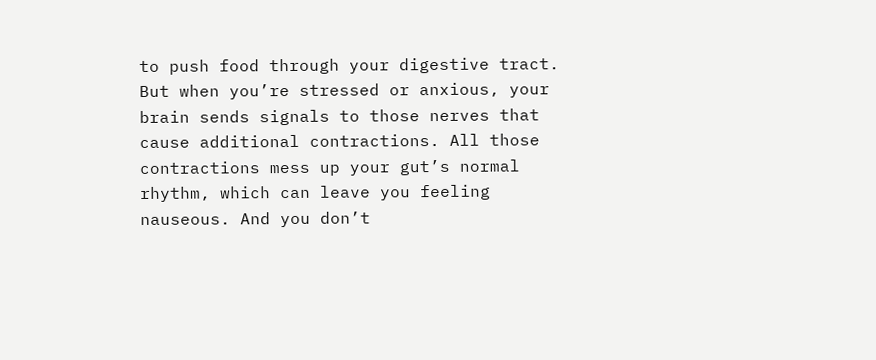to push food through your digestive tract. But when you’re stressed or anxious, your brain sends signals to those nerves that cause additional contractions. All those contractions mess up your gut’s normal rhythm, which can leave you feeling nauseous. And you don’t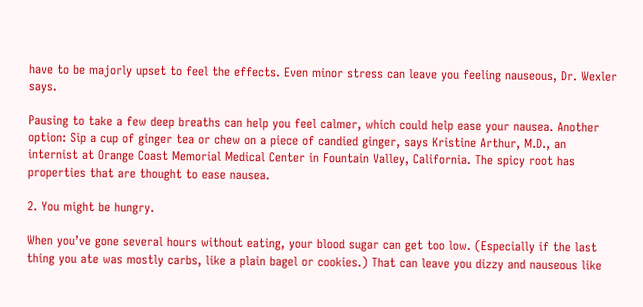have to be majorly upset to feel the effects. Even minor stress can leave you feeling nauseous, Dr. Wexler says.

Pausing to take a few deep breaths can help you feel calmer, which could help ease your nausea. Another option: Sip a cup of ginger tea or chew on a piece of candied ginger, says Kristine Arthur, M.D., an internist at Orange Coast Memorial Medical Center in Fountain Valley, California. The spicy root has properties that are thought to ease nausea.

2. You might be hungry.

When you’ve gone several hours without eating, your blood sugar can get too low. (Especially if the last thing you ate was mostly carbs, like a plain bagel or cookies.) That can leave you dizzy and nauseous like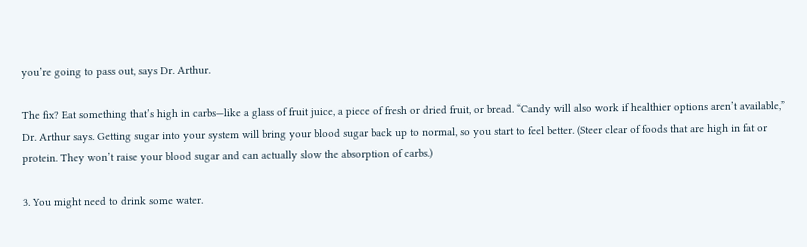you’re going to pass out, says Dr. Arthur.

The fix? Eat something that’s high in carbs—like a glass of fruit juice, a piece of fresh or dried fruit, or bread. “Candy will also work if healthier options aren’t available,” Dr. Arthur says. Getting sugar into your system will bring your blood sugar back up to normal, so you start to feel better. (Steer clear of foods that are high in fat or protein. They won’t raise your blood sugar and can actually slow the absorption of carbs.)

3. You might need to drink some water.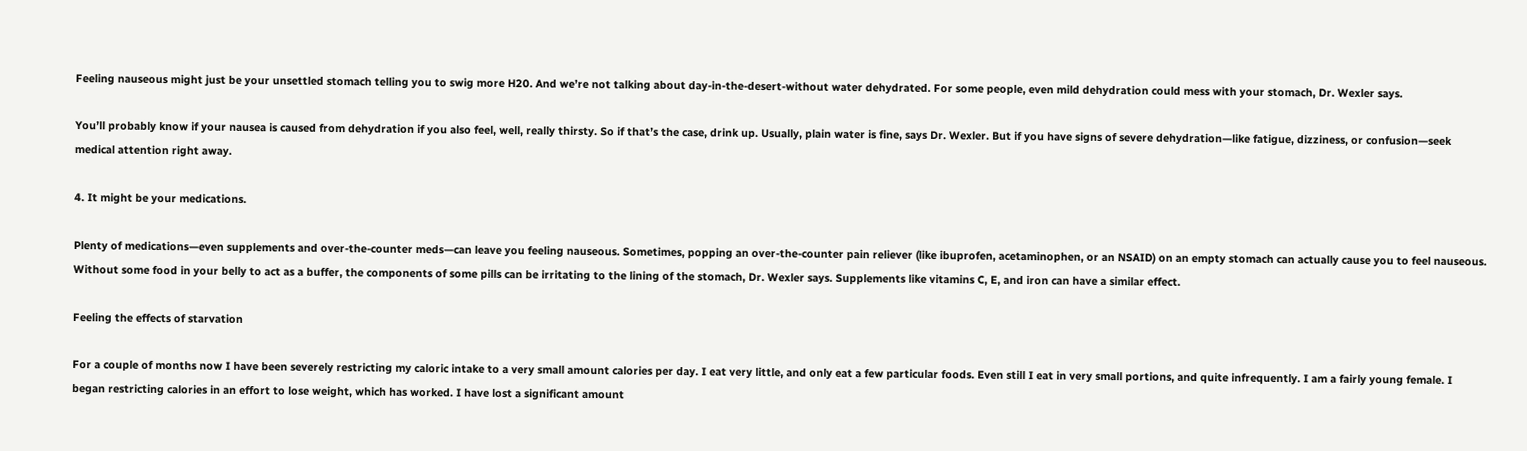Feeling nauseous might just be your unsettled stomach telling you to swig more H20. And we’re not talking about day-in-the-desert-without water dehydrated. For some people, even mild dehydration could mess with your stomach, Dr. Wexler says.

You’ll probably know if your nausea is caused from dehydration if you also feel, well, really thirsty. So if that’s the case, drink up. Usually, plain water is fine, says Dr. Wexler. But if you have signs of severe dehydration—like fatigue, dizziness, or confusion—seek medical attention right away.

4. It might be your medications.

Plenty of medications—even supplements and over-the-counter meds—can leave you feeling nauseous. Sometimes, popping an over-the-counter pain reliever (like ibuprofen, acetaminophen, or an NSAID) on an empty stomach can actually cause you to feel nauseous. Without some food in your belly to act as a buffer, the components of some pills can be irritating to the lining of the stomach, Dr. Wexler says. Supplements like vitamins C, E, and iron can have a similar effect.

Feeling the effects of starvation

For a couple of months now I have been severely restricting my caloric intake to a very small amount calories per day. I eat very little, and only eat a few particular foods. Even still I eat in very small portions, and quite infrequently. I am a fairly young female. I began restricting calories in an effort to lose weight, which has worked. I have lost a significant amount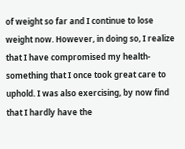of weight so far and I continue to lose weight now. However, in doing so, I realize that I have compromised my health- something that I once took great care to uphold. I was also exercising, by now find that I hardly have the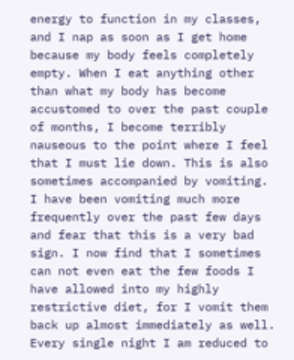energy to function in my classes, and I nap as soon as I get home because my body feels completely empty. When I eat anything other than what my body has become accustomed to over the past couple of months, I become terribly nauseous to the point where I feel that I must lie down. This is also sometimes accompanied by vomiting. I have been vomiting much more frequently over the past few days and fear that this is a very bad sign. I now find that I sometimes can not even eat the few foods I have allowed into my highly restrictive diet, for I vomit them back up almost immediately as well. Every single night I am reduced to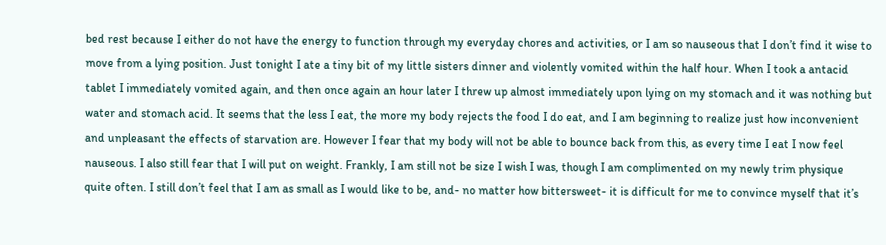bed rest because I either do not have the energy to function through my everyday chores and activities, or I am so nauseous that I don’t find it wise to move from a lying position. Just tonight I ate a tiny bit of my little sisters dinner and violently vomited within the half hour. When I took a antacid tablet I immediately vomited again, and then once again an hour later I threw up almost immediately upon lying on my stomach and it was nothing but water and stomach acid. It seems that the less I eat, the more my body rejects the food I do eat, and I am beginning to realize just how inconvenient and unpleasant the effects of starvation are. However I fear that my body will not be able to bounce back from this, as every time I eat I now feel nauseous. I also still fear that I will put on weight. Frankly, I am still not be size I wish I was, though I am complimented on my newly trim physique quite often. I still don’t feel that I am as small as I would like to be, and- no matter how bittersweet- it is difficult for me to convince myself that it’s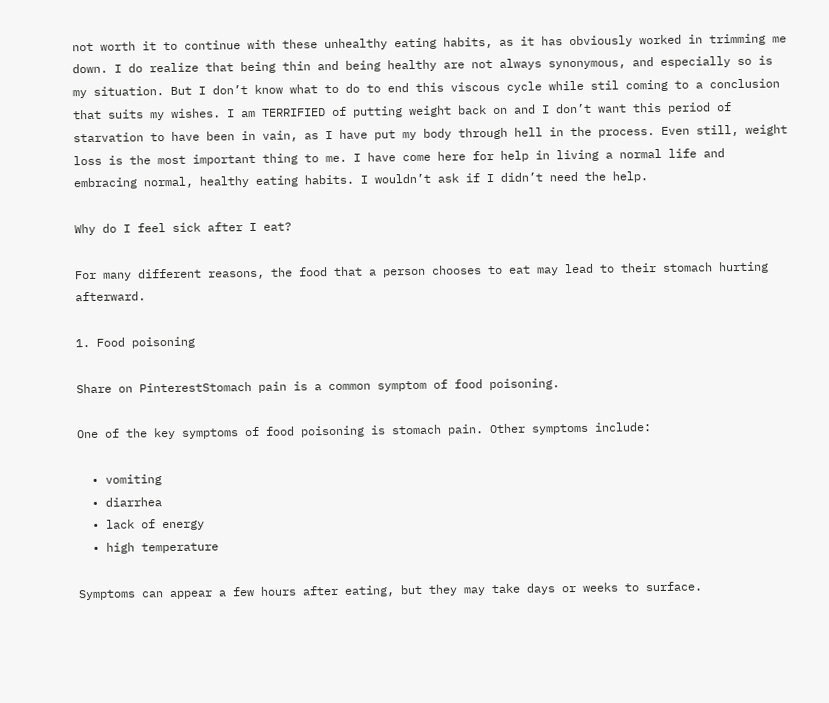not worth it to continue with these unhealthy eating habits, as it has obviously worked in trimming me down. I do realize that being thin and being healthy are not always synonymous, and especially so is my situation. But I don’t know what to do to end this viscous cycle while stil coming to a conclusion that suits my wishes. I am TERRIFIED of putting weight back on and I don’t want this period of starvation to have been in vain, as I have put my body through hell in the process. Even still, weight loss is the most important thing to me. I have come here for help in living a normal life and embracing normal, healthy eating habits. I wouldn’t ask if I didn’t need the help.

Why do I feel sick after I eat?

For many different reasons, the food that a person chooses to eat may lead to their stomach hurting afterward.

1. Food poisoning

Share on PinterestStomach pain is a common symptom of food poisoning.

One of the key symptoms of food poisoning is stomach pain. Other symptoms include:

  • vomiting
  • diarrhea
  • lack of energy
  • high temperature

Symptoms can appear a few hours after eating, but they may take days or weeks to surface.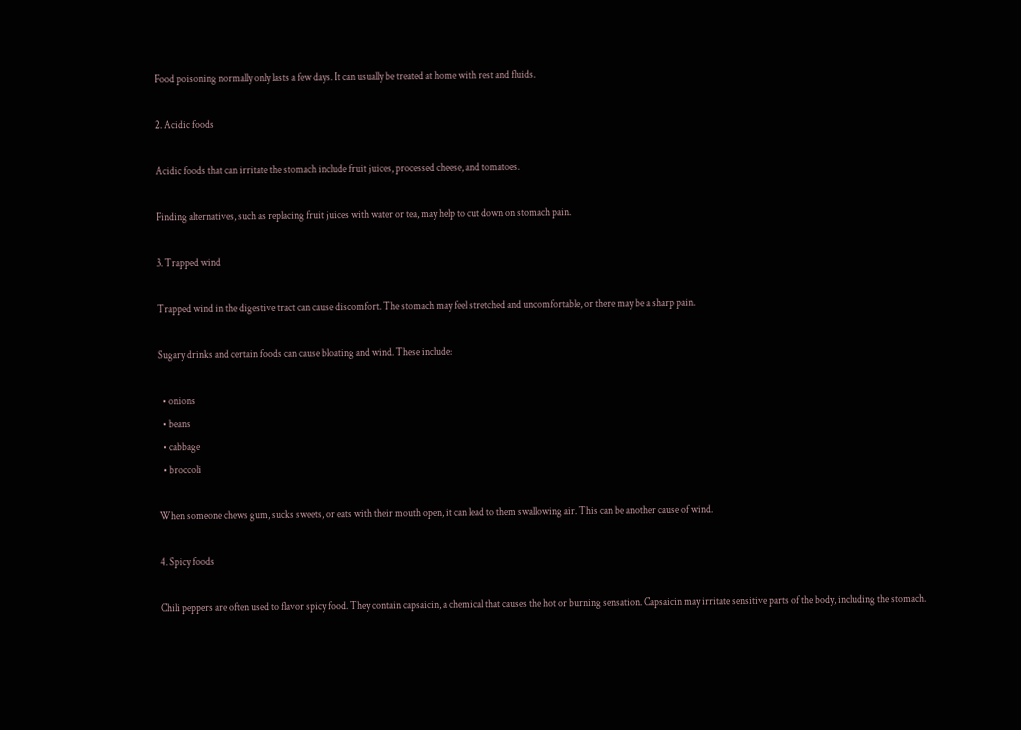Food poisoning normally only lasts a few days. It can usually be treated at home with rest and fluids.

2. Acidic foods

Acidic foods that can irritate the stomach include fruit juices, processed cheese, and tomatoes.

Finding alternatives, such as replacing fruit juices with water or tea, may help to cut down on stomach pain.

3. Trapped wind

Trapped wind in the digestive tract can cause discomfort. The stomach may feel stretched and uncomfortable, or there may be a sharp pain.

Sugary drinks and certain foods can cause bloating and wind. These include:

  • onions
  • beans
  • cabbage
  • broccoli

When someone chews gum, sucks sweets, or eats with their mouth open, it can lead to them swallowing air. This can be another cause of wind.

4. Spicy foods

Chili peppers are often used to flavor spicy food. They contain capsaicin, a chemical that causes the hot or burning sensation. Capsaicin may irritate sensitive parts of the body, including the stomach.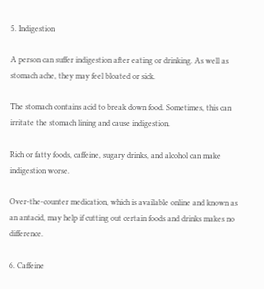5. Indigestion

A person can suffer indigestion after eating or drinking. As well as stomach ache, they may feel bloated or sick.

The stomach contains acid to break down food. Sometimes, this can irritate the stomach lining and cause indigestion.

Rich or fatty foods, caffeine, sugary drinks, and alcohol can make indigestion worse.

Over-the-counter medication, which is available online and known as an antacid, may help if cutting out certain foods and drinks makes no difference.

6. Caffeine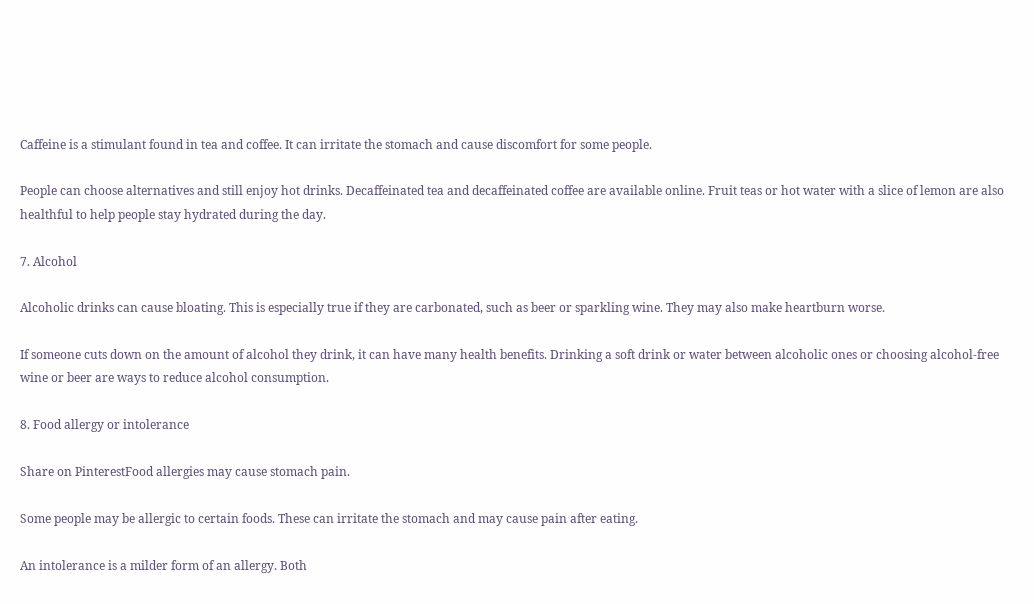Caffeine is a stimulant found in tea and coffee. It can irritate the stomach and cause discomfort for some people.

People can choose alternatives and still enjoy hot drinks. Decaffeinated tea and decaffeinated coffee are available online. Fruit teas or hot water with a slice of lemon are also healthful to help people stay hydrated during the day.

7. Alcohol

Alcoholic drinks can cause bloating. This is especially true if they are carbonated, such as beer or sparkling wine. They may also make heartburn worse.

If someone cuts down on the amount of alcohol they drink, it can have many health benefits. Drinking a soft drink or water between alcoholic ones or choosing alcohol-free wine or beer are ways to reduce alcohol consumption.

8. Food allergy or intolerance

Share on PinterestFood allergies may cause stomach pain.

Some people may be allergic to certain foods. These can irritate the stomach and may cause pain after eating.

An intolerance is a milder form of an allergy. Both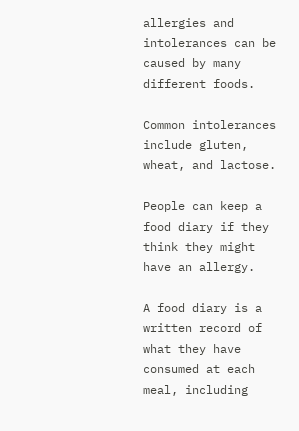allergies and intolerances can be caused by many different foods.

Common intolerances include gluten, wheat, and lactose.

People can keep a food diary if they think they might have an allergy.

A food diary is a written record of what they have consumed at each meal, including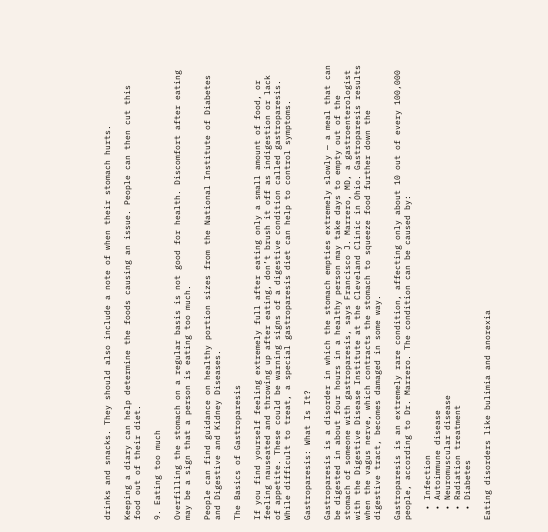drinks and snacks. They should also include a note of when their stomach hurts.

Keeping a diary can help determine the foods causing an issue. People can then cut this food out of their diet.

9. Eating too much

Overfilling the stomach on a regular basis is not good for health. Discomfort after eating may be a sign that a person is eating too much.

People can find guidance on healthy portion sizes from the National Institute of Diabetes and Digestive and Kidney Diseases.

The Basics of Gastroparesis

If you find yourself feeling extremely full after eating only a small amount of food, or feeling nauseated and throwing up after eating, don’t brush it off as indigestion or lack of appetite. These could be warning signs of a digestive condition called gastroparesis. While difficult to treat, a special gastroparesis diet can help to control symptoms.

Gastroparesis: What Is It?

Gastroparesis is a disorder in which the stomach empties extremely slowly — a meal that can be digested in about four hours in a healthy person may take days to empty out of the stomach of someone with gastroparesis, says Francisco J. Marrero, MD, a gastroenterologist with the Digestive Disease Institute at the Cleveland Clinic in Ohio. Gastroparesis results when the vagus nerve, which contracts the stomach to squeeze food further down the digestive tract, becomes damaged in some way.

Gastroparesis is an extremely rare condition, affecting only about 10 out of every 100,000 people, according to Dr. Marrero. The condition can be caused by:

  • Infection
  • Autoimmune disease
  • Neuromuscular disease
  • Radiation treatment
  • Diabetes

Eating disorders like bulimia and anorexia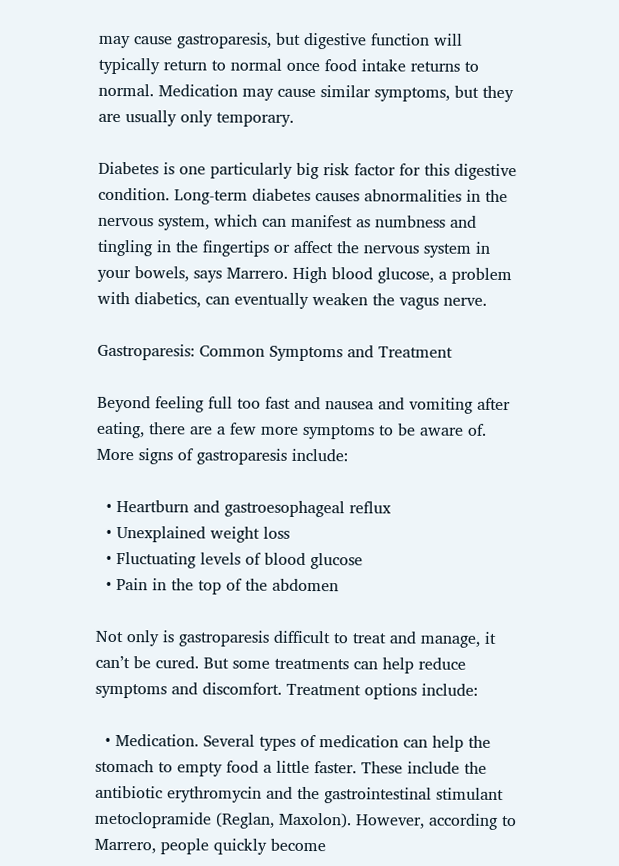may cause gastroparesis, but digestive function will typically return to normal once food intake returns to normal. Medication may cause similar symptoms, but they are usually only temporary.

Diabetes is one particularly big risk factor for this digestive condition. Long-term diabetes causes abnormalities in the nervous system, which can manifest as numbness and tingling in the fingertips or affect the nervous system in your bowels, says Marrero. High blood glucose, a problem with diabetics, can eventually weaken the vagus nerve.

Gastroparesis: Common Symptoms and Treatment

Beyond feeling full too fast and nausea and vomiting after eating, there are a few more symptoms to be aware of. More signs of gastroparesis include:

  • Heartburn and gastroesophageal reflux
  • Unexplained weight loss
  • Fluctuating levels of blood glucose
  • Pain in the top of the abdomen

Not only is gastroparesis difficult to treat and manage, it can’t be cured. But some treatments can help reduce symptoms and discomfort. Treatment options include:

  • Medication. Several types of medication can help the stomach to empty food a little faster. These include the antibiotic erythromycin and the gastrointestinal stimulant metoclopramide (Reglan, Maxolon). However, according to Marrero, people quickly become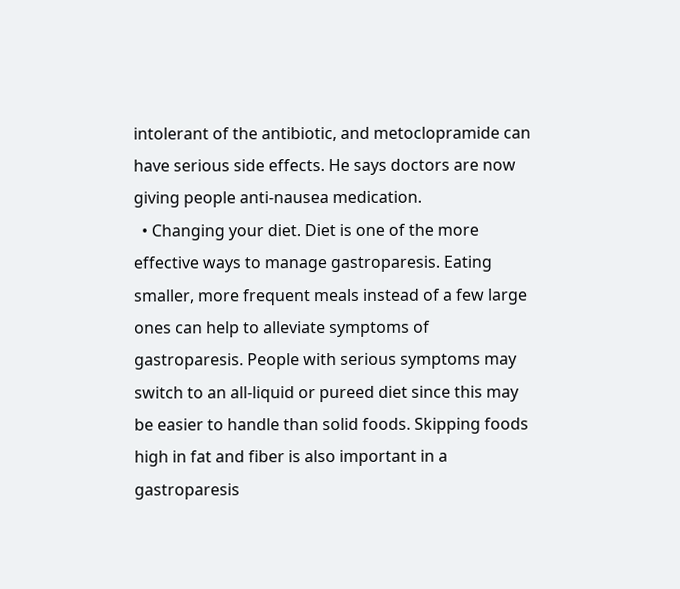intolerant of the antibiotic, and metoclopramide can have serious side effects. He says doctors are now giving people anti-nausea medication.
  • Changing your diet. Diet is one of the more effective ways to manage gastroparesis. Eating smaller, more frequent meals instead of a few large ones can help to alleviate symptoms of gastroparesis. People with serious symptoms may switch to an all-liquid or pureed diet since this may be easier to handle than solid foods. Skipping foods high in fat and fiber is also important in a gastroparesis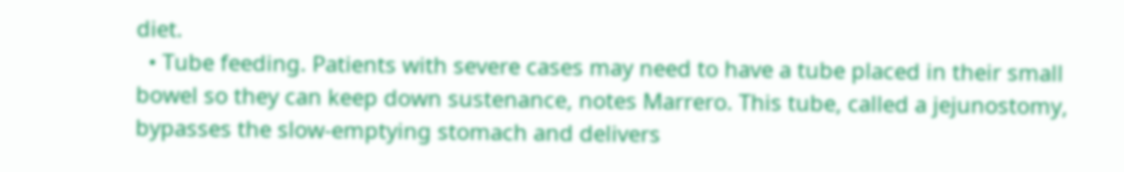diet.
  • Tube feeding. Patients with severe cases may need to have a tube placed in their small bowel so they can keep down sustenance, notes Marrero. This tube, called a jejunostomy, bypasses the slow-emptying stomach and delivers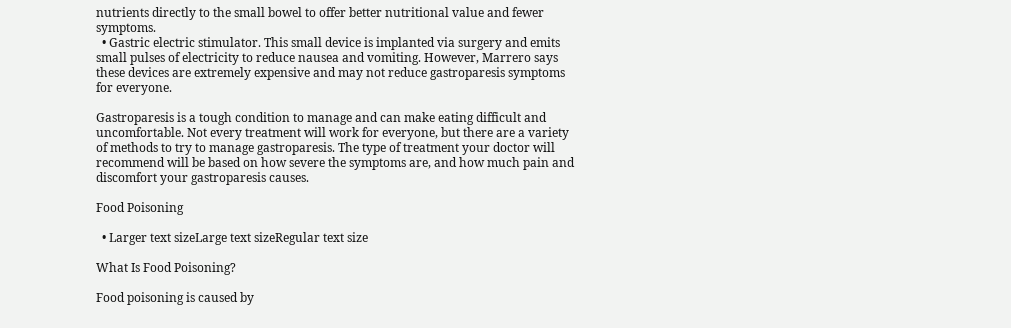nutrients directly to the small bowel to offer better nutritional value and fewer symptoms.
  • Gastric electric stimulator. This small device is implanted via surgery and emits small pulses of electricity to reduce nausea and vomiting. However, Marrero says these devices are extremely expensive and may not reduce gastroparesis symptoms for everyone.

Gastroparesis is a tough condition to manage and can make eating difficult and uncomfortable. Not every treatment will work for everyone, but there are a variety of methods to try to manage gastroparesis. The type of treatment your doctor will recommend will be based on how severe the symptoms are, and how much pain and discomfort your gastroparesis causes.

Food Poisoning

  • Larger text sizeLarge text sizeRegular text size

What Is Food Poisoning?

Food poisoning is caused by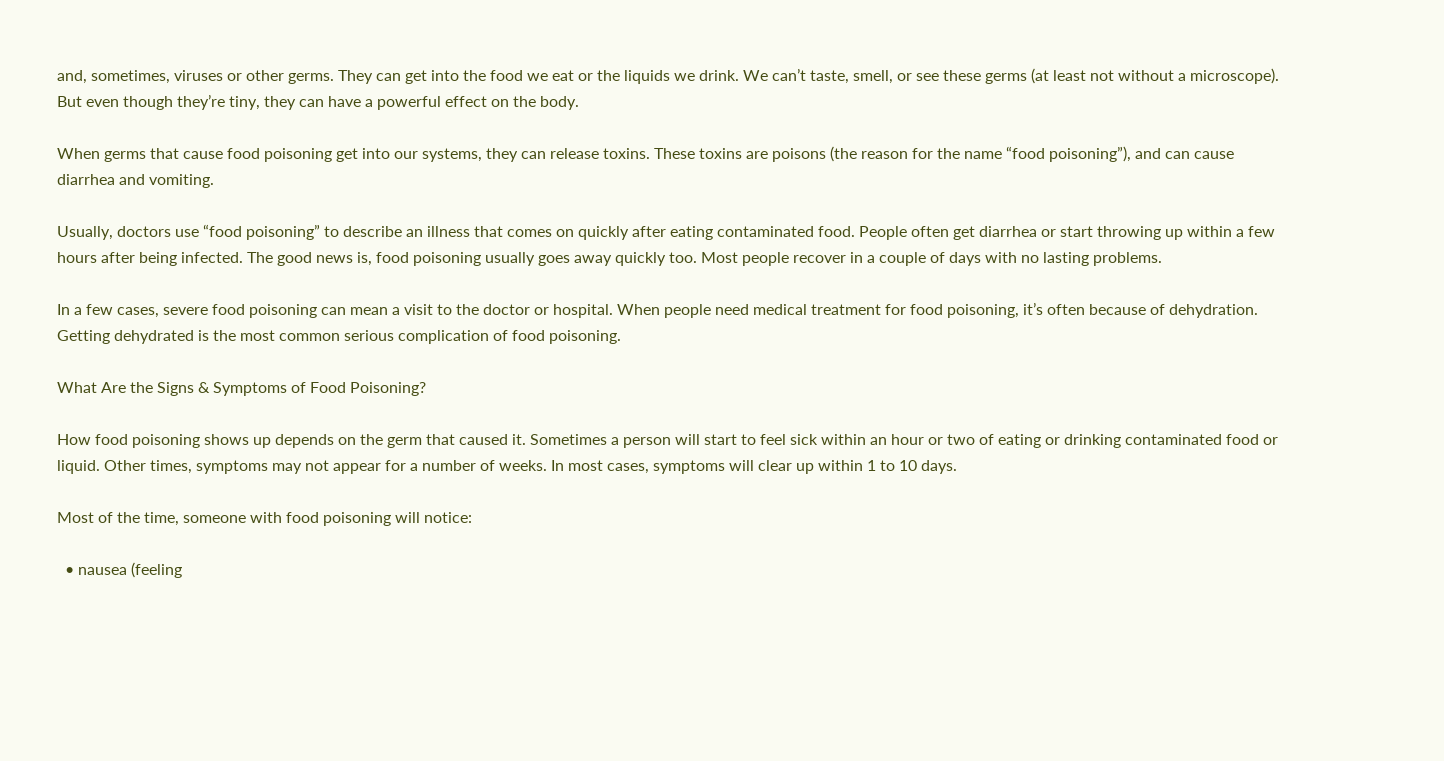and, sometimes, viruses or other germs. They can get into the food we eat or the liquids we drink. We can’t taste, smell, or see these germs (at least not without a microscope). But even though they’re tiny, they can have a powerful effect on the body.

When germs that cause food poisoning get into our systems, they can release toxins. These toxins are poisons (the reason for the name “food poisoning”), and can cause diarrhea and vomiting.

Usually, doctors use “food poisoning” to describe an illness that comes on quickly after eating contaminated food. People often get diarrhea or start throwing up within a few hours after being infected. The good news is, food poisoning usually goes away quickly too. Most people recover in a couple of days with no lasting problems.

In a few cases, severe food poisoning can mean a visit to the doctor or hospital. When people need medical treatment for food poisoning, it’s often because of dehydration. Getting dehydrated is the most common serious complication of food poisoning.

What Are the Signs & Symptoms of Food Poisoning?

How food poisoning shows up depends on the germ that caused it. Sometimes a person will start to feel sick within an hour or two of eating or drinking contaminated food or liquid. Other times, symptoms may not appear for a number of weeks. In most cases, symptoms will clear up within 1 to 10 days.

Most of the time, someone with food poisoning will notice:

  • nausea (feeling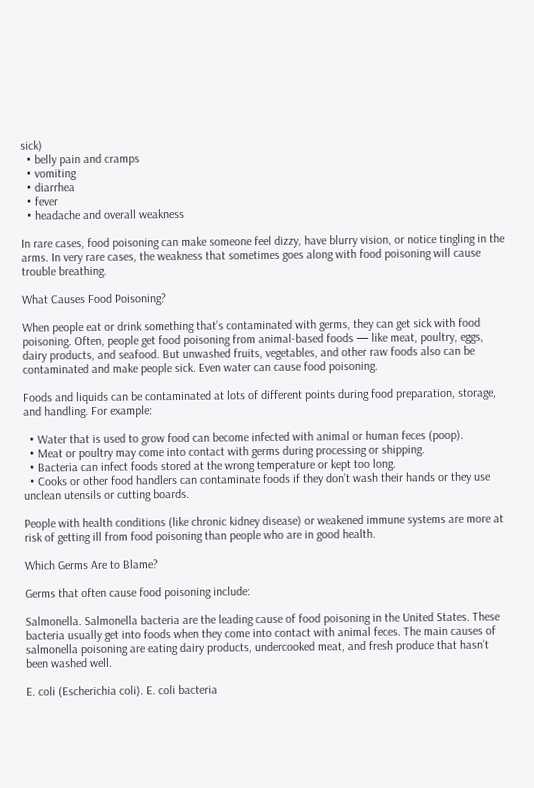sick)
  • belly pain and cramps
  • vomiting
  • diarrhea
  • fever
  • headache and overall weakness

In rare cases, food poisoning can make someone feel dizzy, have blurry vision, or notice tingling in the arms. In very rare cases, the weakness that sometimes goes along with food poisoning will cause trouble breathing.

What Causes Food Poisoning?

When people eat or drink something that’s contaminated with germs, they can get sick with food poisoning. Often, people get food poisoning from animal-based foods — like meat, poultry, eggs, dairy products, and seafood. But unwashed fruits, vegetables, and other raw foods also can be contaminated and make people sick. Even water can cause food poisoning.

Foods and liquids can be contaminated at lots of different points during food preparation, storage, and handling. For example:

  • Water that is used to grow food can become infected with animal or human feces (poop).
  • Meat or poultry may come into contact with germs during processing or shipping.
  • Bacteria can infect foods stored at the wrong temperature or kept too long.
  • Cooks or other food handlers can contaminate foods if they don’t wash their hands or they use unclean utensils or cutting boards.

People with health conditions (like chronic kidney disease) or weakened immune systems are more at risk of getting ill from food poisoning than people who are in good health.

Which Germs Are to Blame?

Germs that often cause food poisoning include:

Salmonella. Salmonella bacteria are the leading cause of food poisoning in the United States. These bacteria usually get into foods when they come into contact with animal feces. The main causes of salmonella poisoning are eating dairy products, undercooked meat, and fresh produce that hasn’t been washed well.

E. coli (Escherichia coli). E. coli bacteria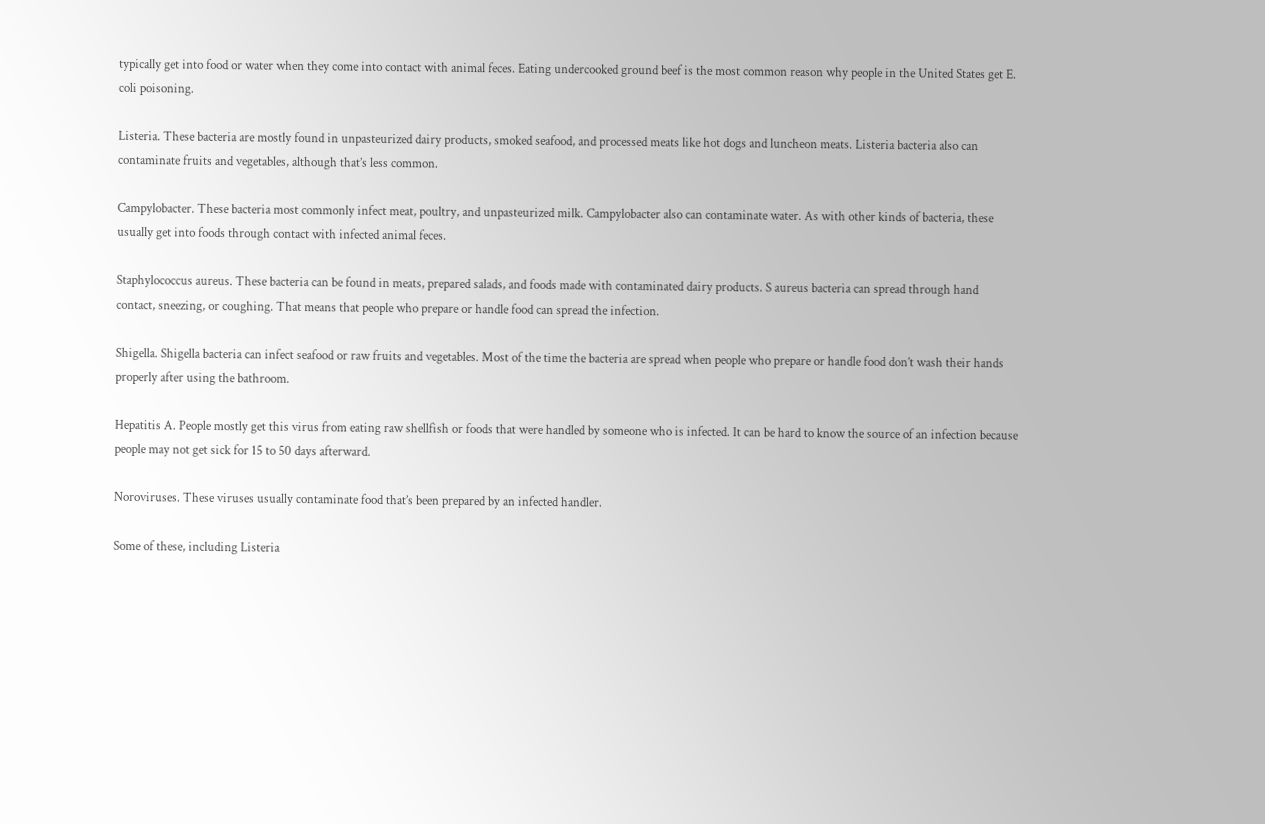typically get into food or water when they come into contact with animal feces. Eating undercooked ground beef is the most common reason why people in the United States get E. coli poisoning.

Listeria. These bacteria are mostly found in unpasteurized dairy products, smoked seafood, and processed meats like hot dogs and luncheon meats. Listeria bacteria also can contaminate fruits and vegetables, although that’s less common.

Campylobacter. These bacteria most commonly infect meat, poultry, and unpasteurized milk. Campylobacter also can contaminate water. As with other kinds of bacteria, these usually get into foods through contact with infected animal feces.

Staphylococcus aureus. These bacteria can be found in meats, prepared salads, and foods made with contaminated dairy products. S aureus bacteria can spread through hand contact, sneezing, or coughing. That means that people who prepare or handle food can spread the infection.

Shigella. Shigella bacteria can infect seafood or raw fruits and vegetables. Most of the time the bacteria are spread when people who prepare or handle food don’t wash their hands properly after using the bathroom.

Hepatitis A. People mostly get this virus from eating raw shellfish or foods that were handled by someone who is infected. It can be hard to know the source of an infection because people may not get sick for 15 to 50 days afterward.

Noroviruses. These viruses usually contaminate food that’s been prepared by an infected handler.

Some of these, including Listeria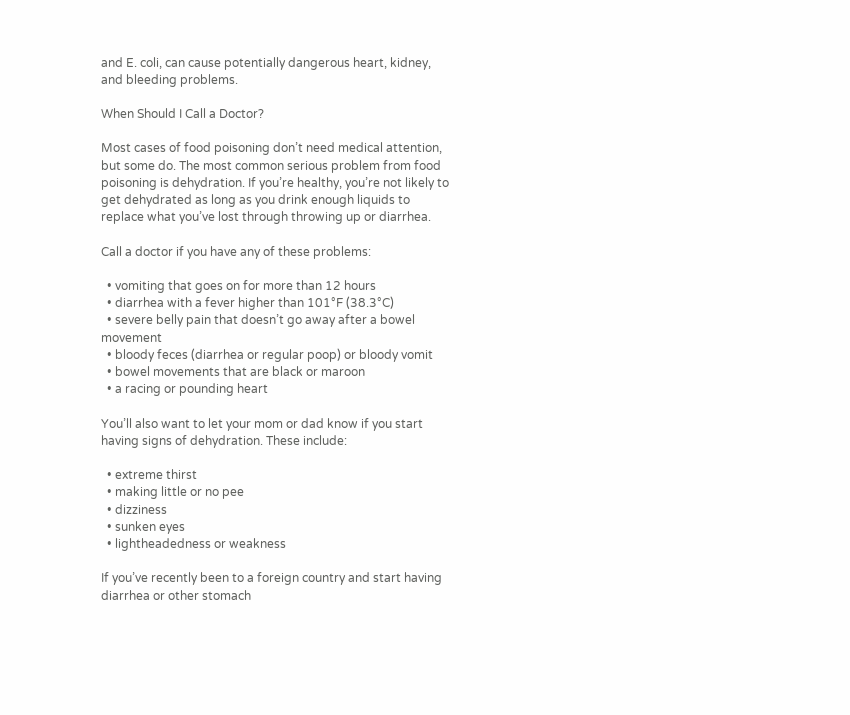and E. coli, can cause potentially dangerous heart, kidney, and bleeding problems.

When Should I Call a Doctor?

Most cases of food poisoning don’t need medical attention, but some do. The most common serious problem from food poisoning is dehydration. If you’re healthy, you’re not likely to get dehydrated as long as you drink enough liquids to replace what you’ve lost through throwing up or diarrhea.

Call a doctor if you have any of these problems:

  • vomiting that goes on for more than 12 hours
  • diarrhea with a fever higher than 101°F (38.3°C)
  • severe belly pain that doesn’t go away after a bowel movement
  • bloody feces (diarrhea or regular poop) or bloody vomit
  • bowel movements that are black or maroon
  • a racing or pounding heart

You’ll also want to let your mom or dad know if you start having signs of dehydration. These include:

  • extreme thirst
  • making little or no pee
  • dizziness
  • sunken eyes
  • lightheadedness or weakness

If you’ve recently been to a foreign country and start having diarrhea or other stomach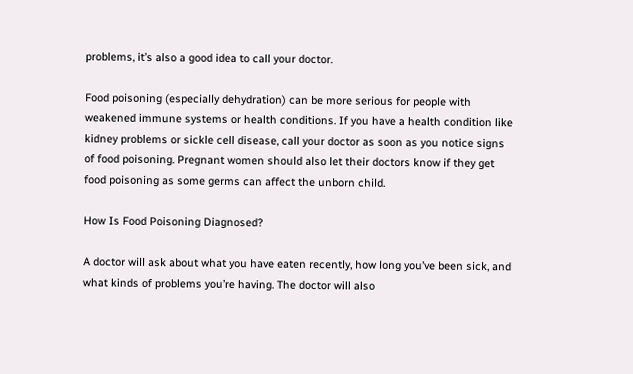problems, it’s also a good idea to call your doctor.

Food poisoning (especially dehydration) can be more serious for people with weakened immune systems or health conditions. If you have a health condition like kidney problems or sickle cell disease, call your doctor as soon as you notice signs of food poisoning. Pregnant women should also let their doctors know if they get food poisoning as some germs can affect the unborn child.

How Is Food Poisoning Diagnosed?

A doctor will ask about what you have eaten recently, how long you’ve been sick, and what kinds of problems you’re having. The doctor will also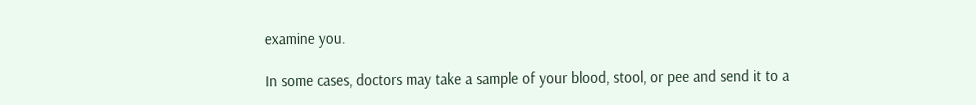examine you.

In some cases, doctors may take a sample of your blood, stool, or pee and send it to a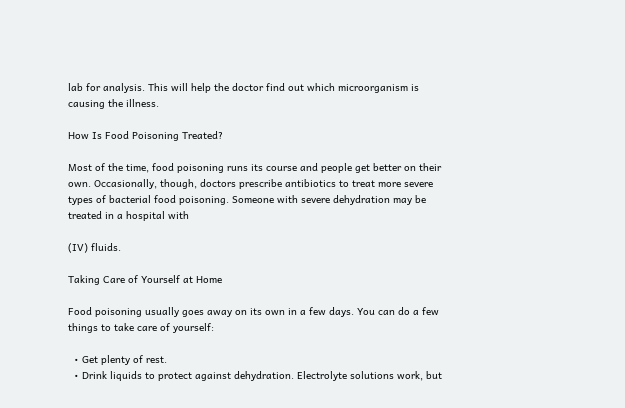lab for analysis. This will help the doctor find out which microorganism is causing the illness.

How Is Food Poisoning Treated?

Most of the time, food poisoning runs its course and people get better on their own. Occasionally, though, doctors prescribe antibiotics to treat more severe types of bacterial food poisoning. Someone with severe dehydration may be treated in a hospital with

(IV) fluids.

Taking Care of Yourself at Home

Food poisoning usually goes away on its own in a few days. You can do a few things to take care of yourself:

  • Get plenty of rest.
  • Drink liquids to protect against dehydration. Electrolyte solutions work, but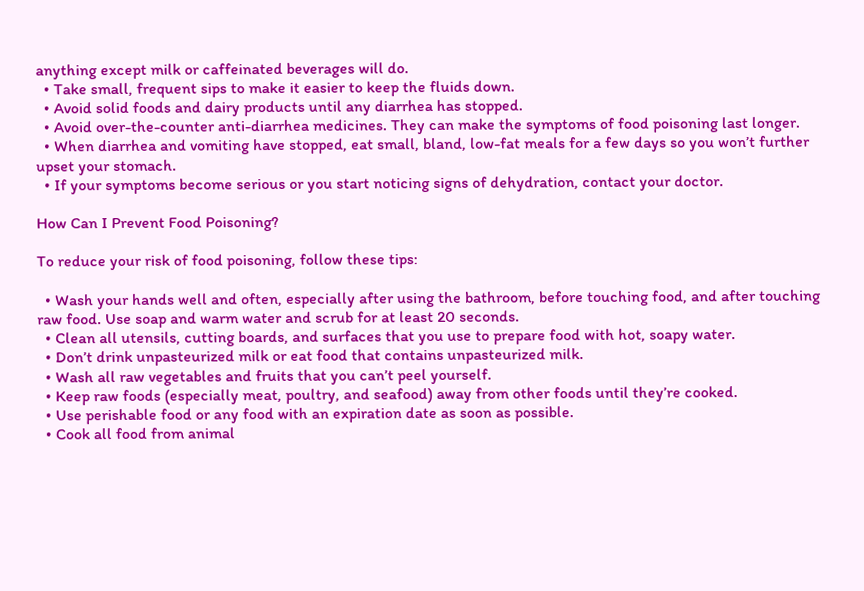anything except milk or caffeinated beverages will do.
  • Take small, frequent sips to make it easier to keep the fluids down.
  • Avoid solid foods and dairy products until any diarrhea has stopped.
  • Avoid over-the-counter anti-diarrhea medicines. They can make the symptoms of food poisoning last longer.
  • When diarrhea and vomiting have stopped, eat small, bland, low-fat meals for a few days so you won’t further upset your stomach.
  • If your symptoms become serious or you start noticing signs of dehydration, contact your doctor.

How Can I Prevent Food Poisoning?

To reduce your risk of food poisoning, follow these tips:

  • Wash your hands well and often, especially after using the bathroom, before touching food, and after touching raw food. Use soap and warm water and scrub for at least 20 seconds.
  • Clean all utensils, cutting boards, and surfaces that you use to prepare food with hot, soapy water.
  • Don’t drink unpasteurized milk or eat food that contains unpasteurized milk.
  • Wash all raw vegetables and fruits that you can’t peel yourself.
  • Keep raw foods (especially meat, poultry, and seafood) away from other foods until they’re cooked.
  • Use perishable food or any food with an expiration date as soon as possible.
  • Cook all food from animal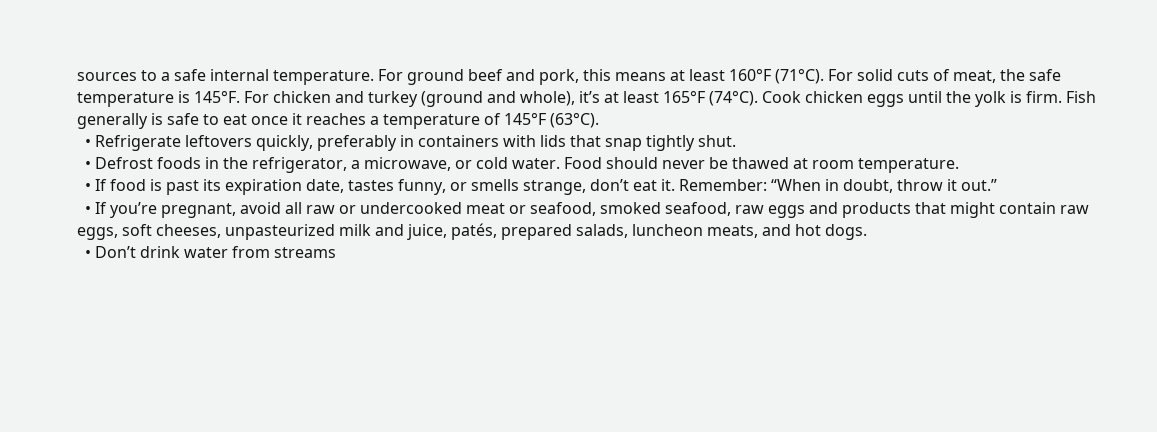sources to a safe internal temperature. For ground beef and pork, this means at least 160°F (71°C). For solid cuts of meat, the safe temperature is 145°F. For chicken and turkey (ground and whole), it’s at least 165°F (74°C). Cook chicken eggs until the yolk is firm. Fish generally is safe to eat once it reaches a temperature of 145°F (63°C).
  • Refrigerate leftovers quickly, preferably in containers with lids that snap tightly shut.
  • Defrost foods in the refrigerator, a microwave, or cold water. Food should never be thawed at room temperature.
  • If food is past its expiration date, tastes funny, or smells strange, don’t eat it. Remember: “When in doubt, throw it out.”
  • If you’re pregnant, avoid all raw or undercooked meat or seafood, smoked seafood, raw eggs and products that might contain raw eggs, soft cheeses, unpasteurized milk and juice, patés, prepared salads, luncheon meats, and hot dogs.
  • Don’t drink water from streams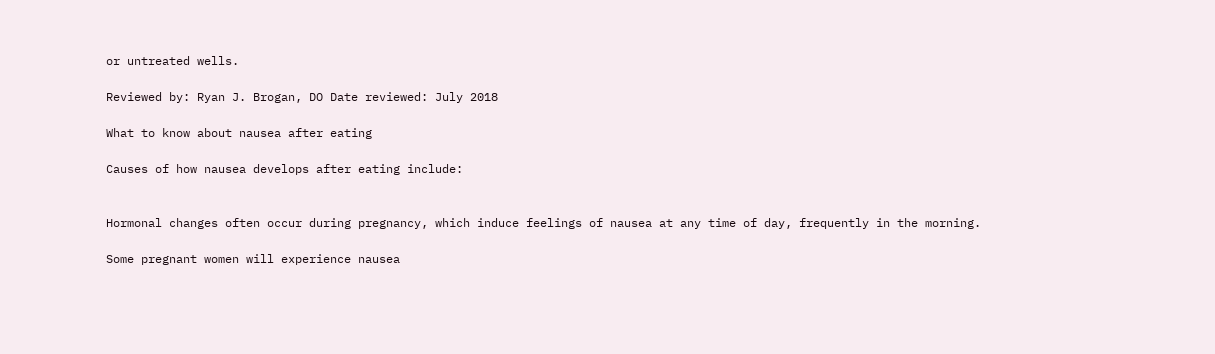or untreated wells.

Reviewed by: Ryan J. Brogan, DO Date reviewed: July 2018

What to know about nausea after eating

Causes of how nausea develops after eating include:


Hormonal changes often occur during pregnancy, which induce feelings of nausea at any time of day, frequently in the morning.

Some pregnant women will experience nausea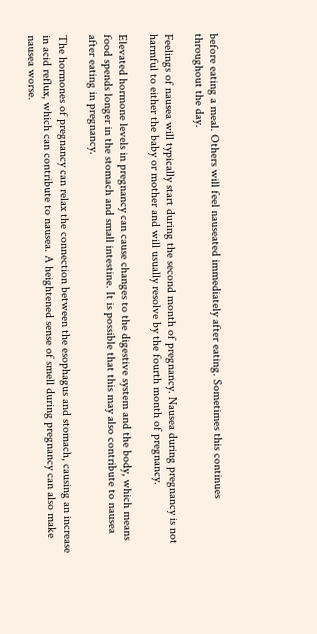before eating a meal. Others will feel nauseated immediately after eating. Sometimes this continues throughout the day.

Feelings of nausea will typically start during the second month of pregnancy. Nausea during pregnancy is not harmful to either the baby or mother and will usually resolve by the fourth month of pregnancy.

Elevated hormone levels in pregnancy can cause changes to the digestive system and the body, which means food spends longer in the stomach and small intestine. It is possible that this may also contribute to nausea after eating in pregnancy.

The hormones of pregnancy can relax the connection between the esophagus and stomach, causing an increase in acid reflux, which can contribute to nausea. A heightened sense of smell during pregnancy can also make nausea worse.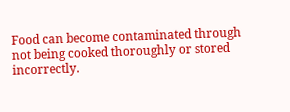Food can become contaminated through not being cooked thoroughly or stored incorrectly.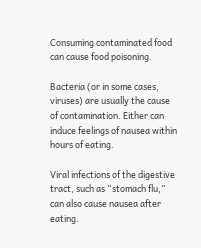Consuming contaminated food can cause food poisoning.

Bacteria (or in some cases, viruses) are usually the cause of contamination. Either can induce feelings of nausea within hours of eating.

Viral infections of the digestive tract, such as “stomach flu,” can also cause nausea after eating.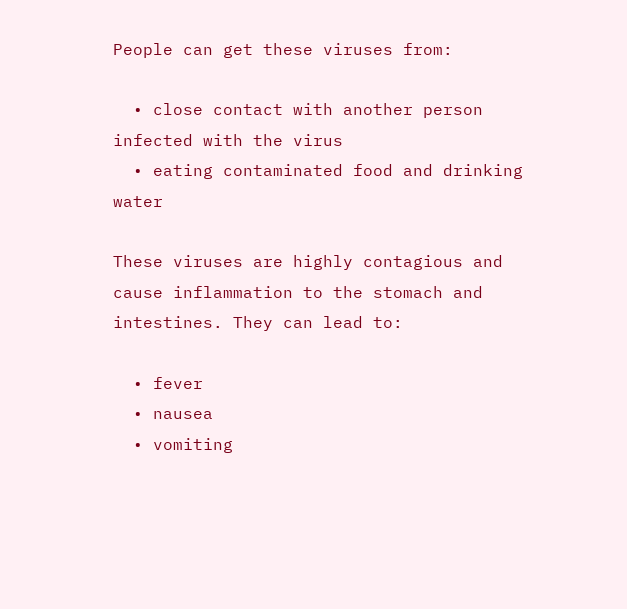People can get these viruses from:

  • close contact with another person infected with the virus
  • eating contaminated food and drinking water

These viruses are highly contagious and cause inflammation to the stomach and intestines. They can lead to:

  • fever
  • nausea
  • vomiting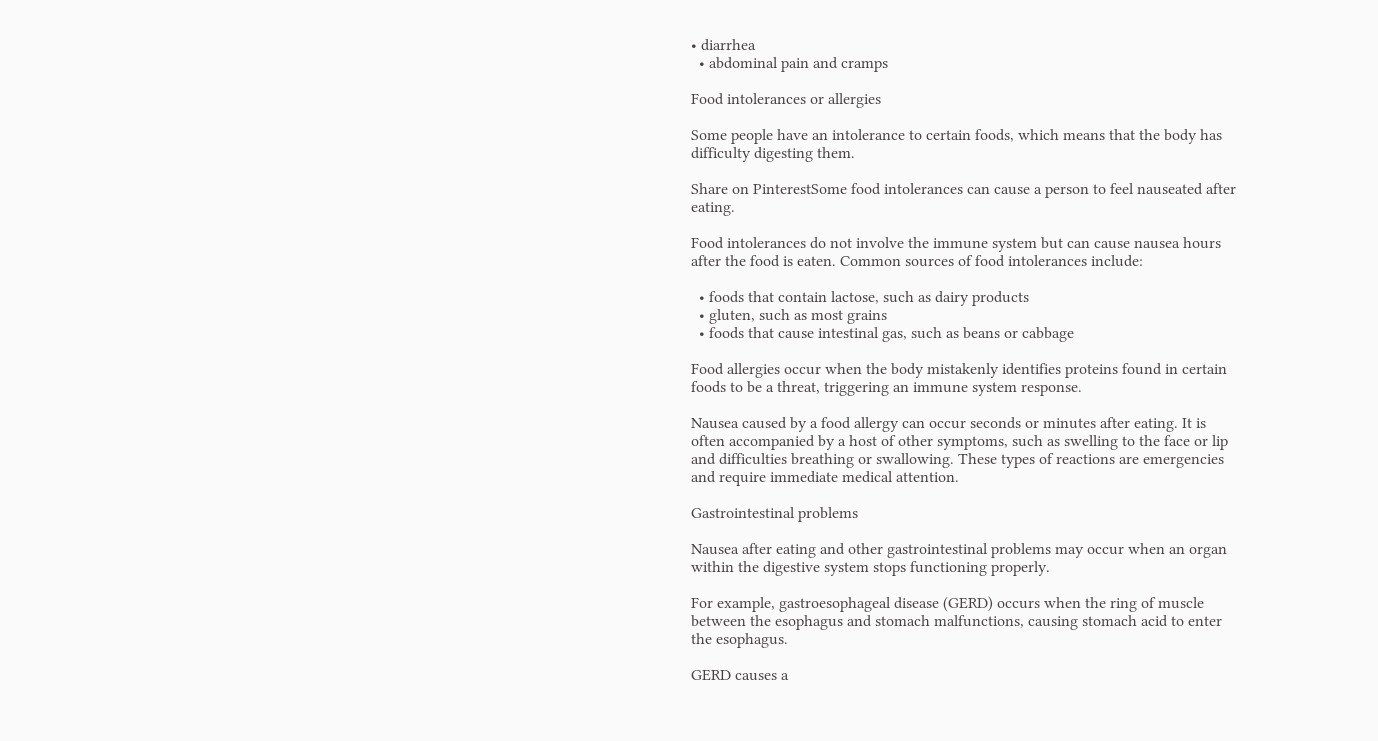• diarrhea
  • abdominal pain and cramps

Food intolerances or allergies

Some people have an intolerance to certain foods, which means that the body has difficulty digesting them.

Share on PinterestSome food intolerances can cause a person to feel nauseated after eating.

Food intolerances do not involve the immune system but can cause nausea hours after the food is eaten. Common sources of food intolerances include:

  • foods that contain lactose, such as dairy products
  • gluten, such as most grains
  • foods that cause intestinal gas, such as beans or cabbage

Food allergies occur when the body mistakenly identifies proteins found in certain foods to be a threat, triggering an immune system response.

Nausea caused by a food allergy can occur seconds or minutes after eating. It is often accompanied by a host of other symptoms, such as swelling to the face or lip and difficulties breathing or swallowing. These types of reactions are emergencies and require immediate medical attention.

Gastrointestinal problems

Nausea after eating and other gastrointestinal problems may occur when an organ within the digestive system stops functioning properly.

For example, gastroesophageal disease (GERD) occurs when the ring of muscle between the esophagus and stomach malfunctions, causing stomach acid to enter the esophagus.

GERD causes a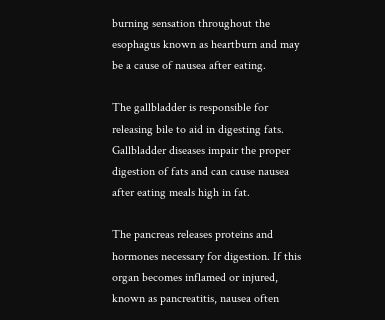burning sensation throughout the esophagus known as heartburn and may be a cause of nausea after eating.

The gallbladder is responsible for releasing bile to aid in digesting fats. Gallbladder diseases impair the proper digestion of fats and can cause nausea after eating meals high in fat.

The pancreas releases proteins and hormones necessary for digestion. If this organ becomes inflamed or injured, known as pancreatitis, nausea often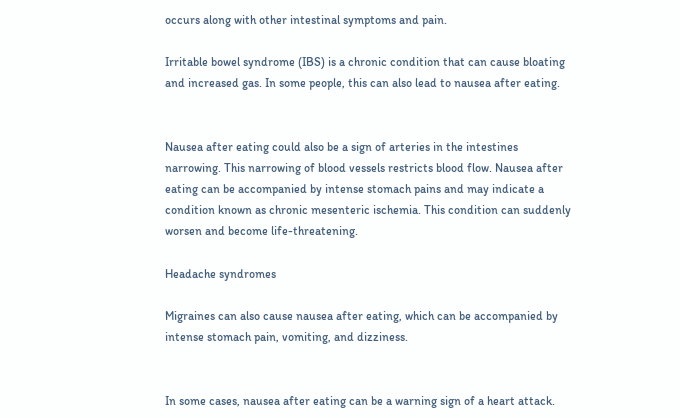occurs along with other intestinal symptoms and pain.

Irritable bowel syndrome (IBS) is a chronic condition that can cause bloating and increased gas. In some people, this can also lead to nausea after eating.


Nausea after eating could also be a sign of arteries in the intestines narrowing. This narrowing of blood vessels restricts blood flow. Nausea after eating can be accompanied by intense stomach pains and may indicate a condition known as chronic mesenteric ischemia. This condition can suddenly worsen and become life-threatening.

Headache syndromes

Migraines can also cause nausea after eating, which can be accompanied by intense stomach pain, vomiting, and dizziness.


In some cases, nausea after eating can be a warning sign of a heart attack.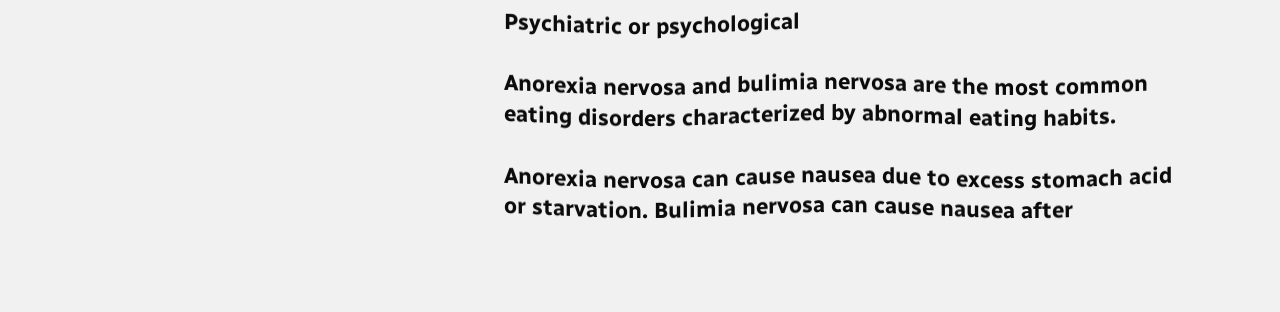Psychiatric or psychological

Anorexia nervosa and bulimia nervosa are the most common eating disorders characterized by abnormal eating habits.

Anorexia nervosa can cause nausea due to excess stomach acid or starvation. Bulimia nervosa can cause nausea after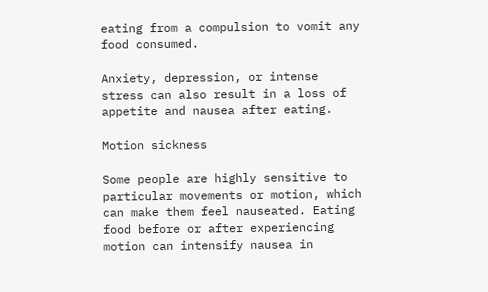eating from a compulsion to vomit any food consumed.

Anxiety, depression, or intense stress can also result in a loss of appetite and nausea after eating.

Motion sickness

Some people are highly sensitive to particular movements or motion, which can make them feel nauseated. Eating food before or after experiencing motion can intensify nausea in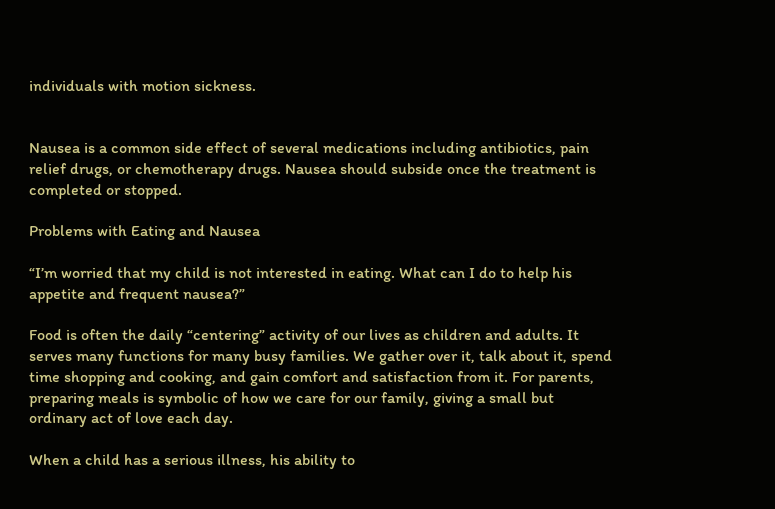individuals with motion sickness.


Nausea is a common side effect of several medications including antibiotics, pain relief drugs, or chemotherapy drugs. Nausea should subside once the treatment is completed or stopped.

Problems with Eating and Nausea

“I’m worried that my child is not interested in eating. What can I do to help his appetite and frequent nausea?”

Food is often the daily “centering” activity of our lives as children and adults. It serves many functions for many busy families. We gather over it, talk about it, spend time shopping and cooking, and gain comfort and satisfaction from it. For parents, preparing meals is symbolic of how we care for our family, giving a small but ordinary act of love each day.

When a child has a serious illness, his ability to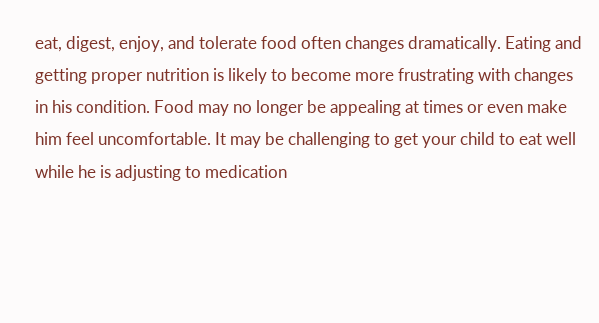eat, digest, enjoy, and tolerate food often changes dramatically. Eating and getting proper nutrition is likely to become more frustrating with changes in his condition. Food may no longer be appealing at times or even make him feel uncomfortable. It may be challenging to get your child to eat well while he is adjusting to medication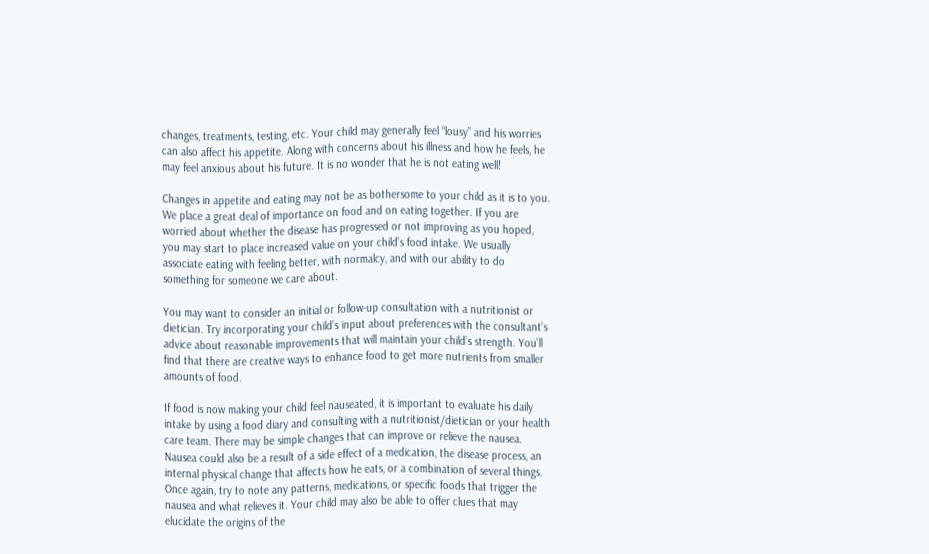changes, treatments, testing, etc. Your child may generally feel “lousy” and his worries can also affect his appetite. Along with concerns about his illness and how he feels, he may feel anxious about his future. It is no wonder that he is not eating well!

Changes in appetite and eating may not be as bothersome to your child as it is to you. We place a great deal of importance on food and on eating together. If you are worried about whether the disease has progressed or not improving as you hoped, you may start to place increased value on your child’s food intake. We usually associate eating with feeling better, with normalcy, and with our ability to do something for someone we care about.

You may want to consider an initial or follow-up consultation with a nutritionist or dietician. Try incorporating your child’s input about preferences with the consultant’s advice about reasonable improvements that will maintain your child’s strength. You’ll find that there are creative ways to enhance food to get more nutrients from smaller amounts of food.

If food is now making your child feel nauseated, it is important to evaluate his daily intake by using a food diary and consulting with a nutritionist/dietician or your health care team. There may be simple changes that can improve or relieve the nausea. Nausea could also be a result of a side effect of a medication, the disease process, an internal physical change that affects how he eats, or a combination of several things. Once again, try to note any patterns, medications, or specific foods that trigger the nausea and what relieves it. Your child may also be able to offer clues that may elucidate the origins of the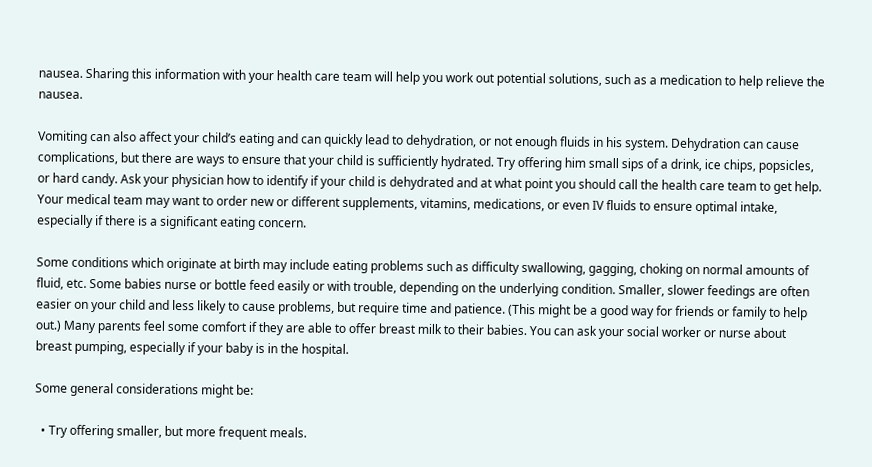nausea. Sharing this information with your health care team will help you work out potential solutions, such as a medication to help relieve the nausea.

Vomiting can also affect your child’s eating and can quickly lead to dehydration, or not enough fluids in his system. Dehydration can cause complications, but there are ways to ensure that your child is sufficiently hydrated. Try offering him small sips of a drink, ice chips, popsicles, or hard candy. Ask your physician how to identify if your child is dehydrated and at what point you should call the health care team to get help. Your medical team may want to order new or different supplements, vitamins, medications, or even IV fluids to ensure optimal intake, especially if there is a significant eating concern.

Some conditions which originate at birth may include eating problems such as difficulty swallowing, gagging, choking on normal amounts of fluid, etc. Some babies nurse or bottle feed easily or with trouble, depending on the underlying condition. Smaller, slower feedings are often easier on your child and less likely to cause problems, but require time and patience. (This might be a good way for friends or family to help out.) Many parents feel some comfort if they are able to offer breast milk to their babies. You can ask your social worker or nurse about breast pumping, especially if your baby is in the hospital.

Some general considerations might be:

  • Try offering smaller, but more frequent meals.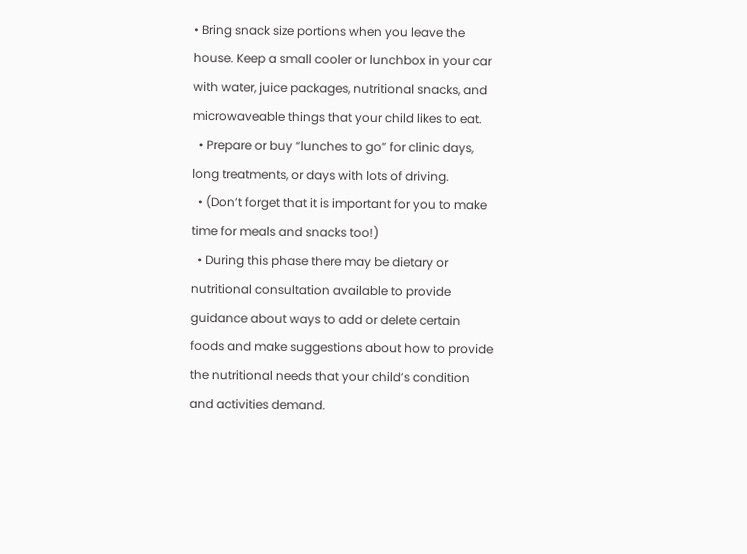• Bring snack size portions when you leave the house. Keep a small cooler or lunchbox in your car with water, juice packages, nutritional snacks, and microwaveable things that your child likes to eat.
  • Prepare or buy “lunches to go” for clinic days, long treatments, or days with lots of driving.
  • (Don’t forget that it is important for you to make time for meals and snacks too!)
  • During this phase there may be dietary or nutritional consultation available to provide guidance about ways to add or delete certain foods and make suggestions about how to provide the nutritional needs that your child’s condition and activities demand.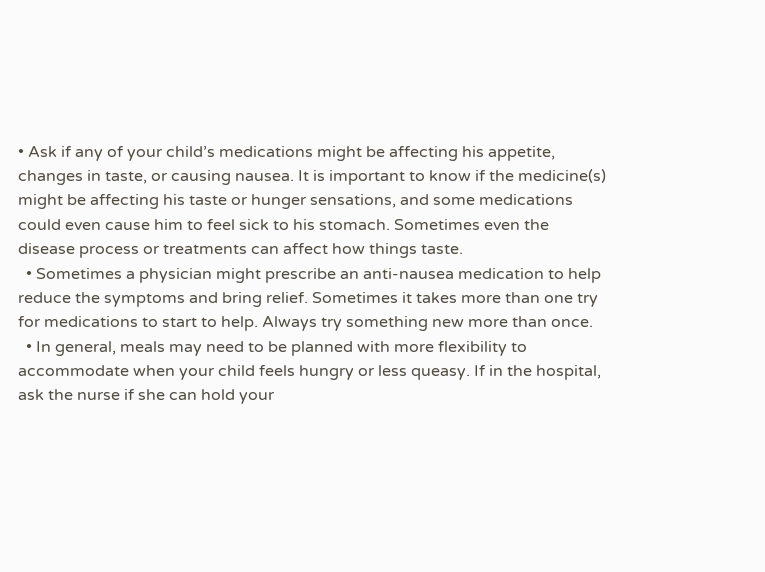• Ask if any of your child’s medications might be affecting his appetite, changes in taste, or causing nausea. It is important to know if the medicine(s) might be affecting his taste or hunger sensations, and some medications could even cause him to feel sick to his stomach. Sometimes even the disease process or treatments can affect how things taste.
  • Sometimes a physician might prescribe an anti-nausea medication to help reduce the symptoms and bring relief. Sometimes it takes more than one try for medications to start to help. Always try something new more than once.
  • In general, meals may need to be planned with more flexibility to accommodate when your child feels hungry or less queasy. If in the hospital, ask the nurse if she can hold your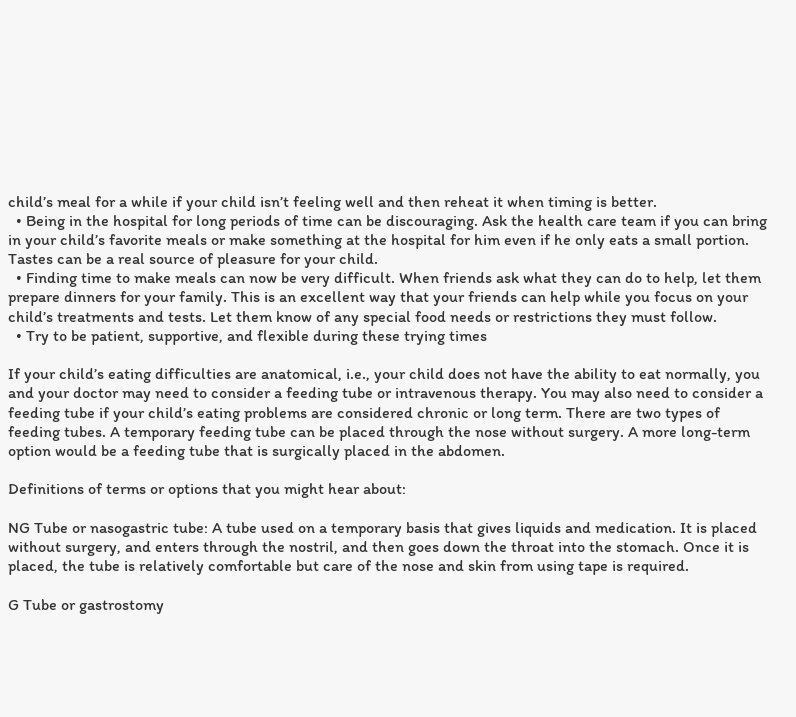child’s meal for a while if your child isn’t feeling well and then reheat it when timing is better.
  • Being in the hospital for long periods of time can be discouraging. Ask the health care team if you can bring in your child’s favorite meals or make something at the hospital for him even if he only eats a small portion. Tastes can be a real source of pleasure for your child.
  • Finding time to make meals can now be very difficult. When friends ask what they can do to help, let them prepare dinners for your family. This is an excellent way that your friends can help while you focus on your child’s treatments and tests. Let them know of any special food needs or restrictions they must follow.
  • Try to be patient, supportive, and flexible during these trying times

If your child’s eating difficulties are anatomical, i.e., your child does not have the ability to eat normally, you and your doctor may need to consider a feeding tube or intravenous therapy. You may also need to consider a feeding tube if your child’s eating problems are considered chronic or long term. There are two types of feeding tubes. A temporary feeding tube can be placed through the nose without surgery. A more long-term option would be a feeding tube that is surgically placed in the abdomen.

Definitions of terms or options that you might hear about:

NG Tube or nasogastric tube: A tube used on a temporary basis that gives liquids and medication. It is placed without surgery, and enters through the nostril, and then goes down the throat into the stomach. Once it is placed, the tube is relatively comfortable but care of the nose and skin from using tape is required.

G Tube or gastrostomy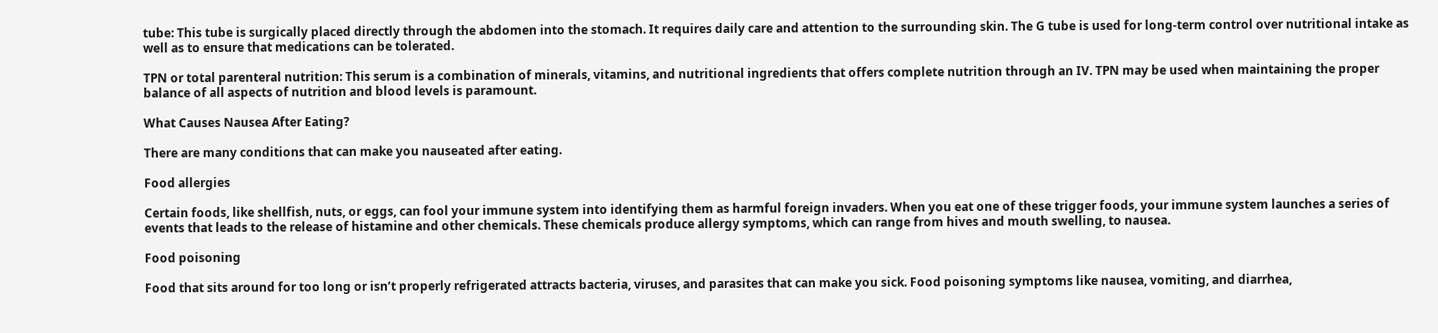tube: This tube is surgically placed directly through the abdomen into the stomach. It requires daily care and attention to the surrounding skin. The G tube is used for long-term control over nutritional intake as well as to ensure that medications can be tolerated.

TPN or total parenteral nutrition: This serum is a combination of minerals, vitamins, and nutritional ingredients that offers complete nutrition through an IV. TPN may be used when maintaining the proper balance of all aspects of nutrition and blood levels is paramount.

What Causes Nausea After Eating?

There are many conditions that can make you nauseated after eating.

Food allergies

Certain foods, like shellfish, nuts, or eggs, can fool your immune system into identifying them as harmful foreign invaders. When you eat one of these trigger foods, your immune system launches a series of events that leads to the release of histamine and other chemicals. These chemicals produce allergy symptoms, which can range from hives and mouth swelling, to nausea.

Food poisoning

Food that sits around for too long or isn’t properly refrigerated attracts bacteria, viruses, and parasites that can make you sick. Food poisoning symptoms like nausea, vomiting, and diarrhea,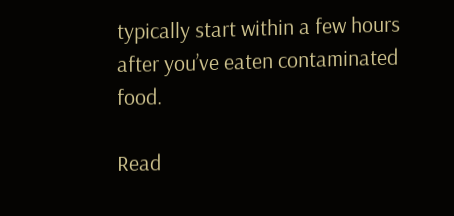typically start within a few hours after you’ve eaten contaminated food.

Read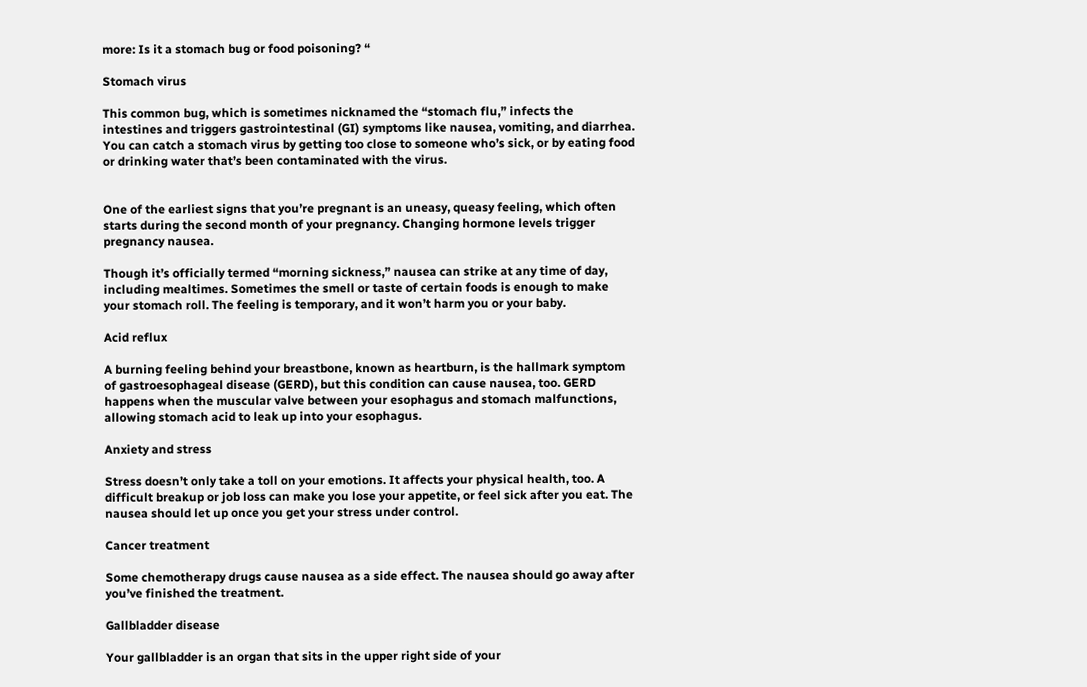more: Is it a stomach bug or food poisoning? “

Stomach virus

This common bug, which is sometimes nicknamed the “stomach flu,” infects the intestines and triggers gastrointestinal (GI) symptoms like nausea, vomiting, and diarrhea. You can catch a stomach virus by getting too close to someone who’s sick, or by eating food or drinking water that’s been contaminated with the virus.


One of the earliest signs that you’re pregnant is an uneasy, queasy feeling, which often starts during the second month of your pregnancy. Changing hormone levels trigger pregnancy nausea.

Though it’s officially termed “morning sickness,” nausea can strike at any time of day, including mealtimes. Sometimes the smell or taste of certain foods is enough to make your stomach roll. The feeling is temporary, and it won’t harm you or your baby.

Acid reflux

A burning feeling behind your breastbone, known as heartburn, is the hallmark symptom of gastroesophageal disease (GERD), but this condition can cause nausea, too. GERD happens when the muscular valve between your esophagus and stomach malfunctions, allowing stomach acid to leak up into your esophagus.

Anxiety and stress

Stress doesn’t only take a toll on your emotions. It affects your physical health, too. A difficult breakup or job loss can make you lose your appetite, or feel sick after you eat. The nausea should let up once you get your stress under control.

Cancer treatment

Some chemotherapy drugs cause nausea as a side effect. The nausea should go away after you’ve finished the treatment.

Gallbladder disease

Your gallbladder is an organ that sits in the upper right side of your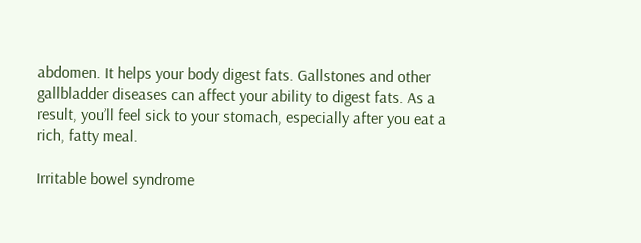abdomen. It helps your body digest fats. Gallstones and other gallbladder diseases can affect your ability to digest fats. As a result, you’ll feel sick to your stomach, especially after you eat a rich, fatty meal.

Irritable bowel syndrome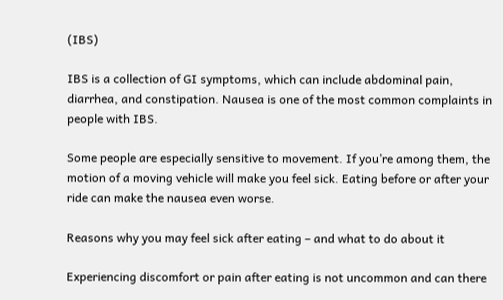(IBS)

IBS is a collection of GI symptoms, which can include abdominal pain, diarrhea, and constipation. Nausea is one of the most common complaints in people with IBS.

Some people are especially sensitive to movement. If you’re among them, the motion of a moving vehicle will make you feel sick. Eating before or after your ride can make the nausea even worse.

Reasons why you may feel sick after eating – and what to do about it

Experiencing discomfort or pain after eating is not uncommon and can there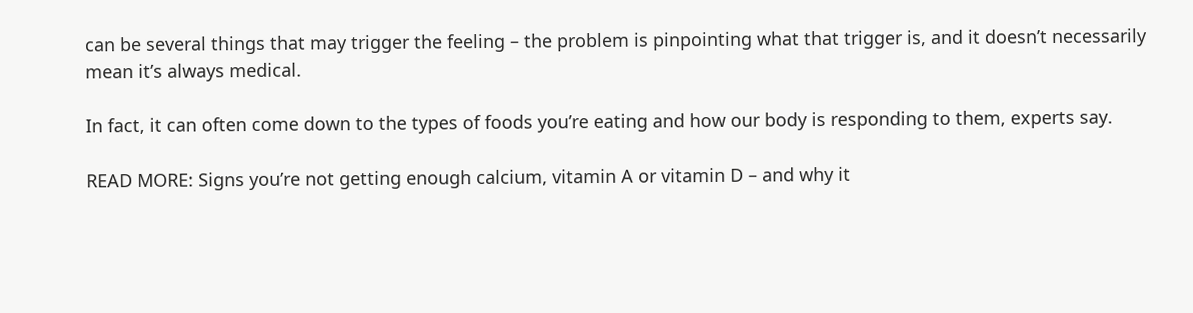can be several things that may trigger the feeling – the problem is pinpointing what that trigger is, and it doesn’t necessarily mean it’s always medical.

In fact, it can often come down to the types of foods you’re eating and how our body is responding to them, experts say.

READ MORE: Signs you’re not getting enough calcium, vitamin A or vitamin D – and why it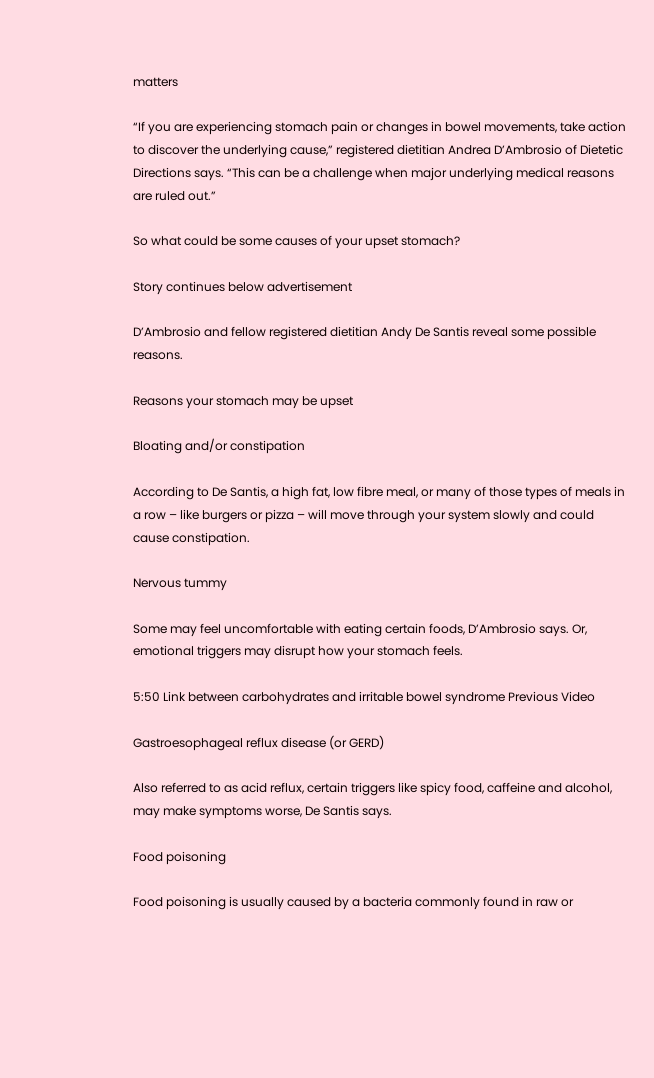matters

“If you are experiencing stomach pain or changes in bowel movements, take action to discover the underlying cause,” registered dietitian Andrea D’Ambrosio of Dietetic Directions says. “This can be a challenge when major underlying medical reasons are ruled out.”

So what could be some causes of your upset stomach?

Story continues below advertisement

D’Ambrosio and fellow registered dietitian Andy De Santis reveal some possible reasons.

Reasons your stomach may be upset

Bloating and/or constipation

According to De Santis, a high fat, low fibre meal, or many of those types of meals in a row – like burgers or pizza – will move through your system slowly and could cause constipation.

Nervous tummy

Some may feel uncomfortable with eating certain foods, D’Ambrosio says. Or, emotional triggers may disrupt how your stomach feels.

5:50 Link between carbohydrates and irritable bowel syndrome Previous Video

Gastroesophageal reflux disease (or GERD)

Also referred to as acid reflux, certain triggers like spicy food, caffeine and alcohol, may make symptoms worse, De Santis says.

Food poisoning

Food poisoning is usually caused by a bacteria commonly found in raw or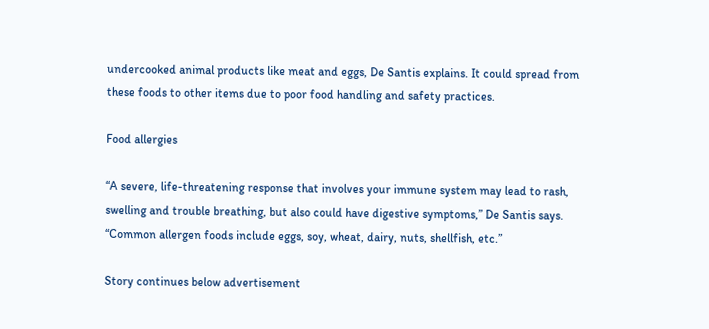undercooked animal products like meat and eggs, De Santis explains. It could spread from these foods to other items due to poor food handling and safety practices.

Food allergies

“A severe, life-threatening response that involves your immune system may lead to rash, swelling and trouble breathing, but also could have digestive symptoms,” De Santis says. “Common allergen foods include eggs, soy, wheat, dairy, nuts, shellfish, etc.”

Story continues below advertisement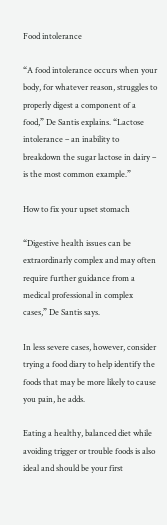Food intolerance

“A food intolerance occurs when your body, for whatever reason, struggles to properly digest a component of a food,” De Santis explains. “Lactose intolerance – an inability to breakdown the sugar lactose in dairy – is the most common example.”

How to fix your upset stomach

“Digestive health issues can be extraordinarly complex and may often require further guidance from a medical professional in complex cases,” De Santis says.

In less severe cases, however, consider trying a food diary to help identify the foods that may be more likely to cause you pain, he adds.

Eating a healthy, balanced diet while avoiding trigger or trouble foods is also ideal and should be your first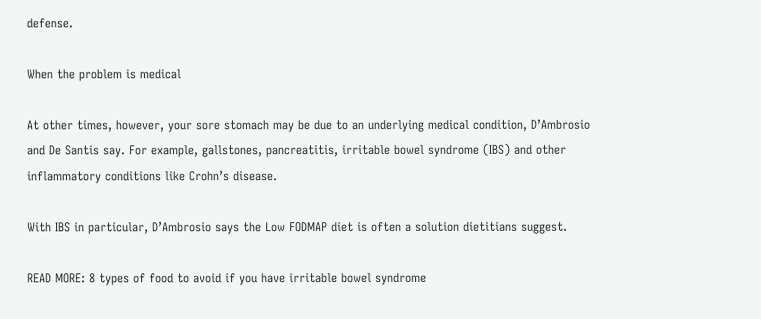defense.

When the problem is medical

At other times, however, your sore stomach may be due to an underlying medical condition, D’Ambrosio and De Santis say. For example, gallstones, pancreatitis, irritable bowel syndrome (IBS) and other inflammatory conditions like Crohn’s disease.

With IBS in particular, D’Ambrosio says the Low FODMAP diet is often a solution dietitians suggest.

READ MORE: 8 types of food to avoid if you have irritable bowel syndrome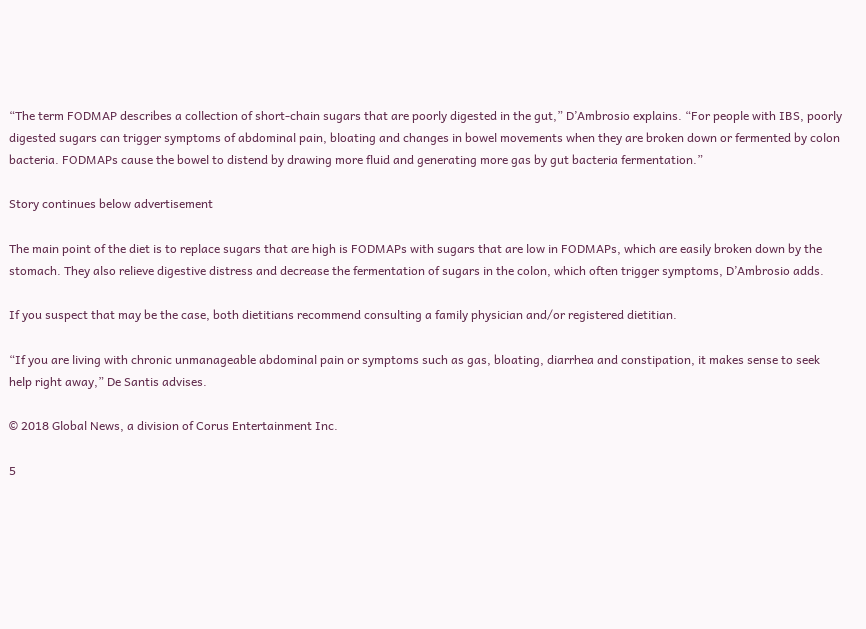“The term FODMAP describes a collection of short-chain sugars that are poorly digested in the gut,” D’Ambrosio explains. “For people with IBS, poorly digested sugars can trigger symptoms of abdominal pain, bloating and changes in bowel movements when they are broken down or fermented by colon bacteria. FODMAPs cause the bowel to distend by drawing more fluid and generating more gas by gut bacteria fermentation.”

Story continues below advertisement

The main point of the diet is to replace sugars that are high is FODMAPs with sugars that are low in FODMAPs, which are easily broken down by the stomach. They also relieve digestive distress and decrease the fermentation of sugars in the colon, which often trigger symptoms, D’Ambrosio adds.

If you suspect that may be the case, both dietitians recommend consulting a family physician and/or registered dietitian.

“If you are living with chronic unmanageable abdominal pain or symptoms such as gas, bloating, diarrhea and constipation, it makes sense to seek help right away,” De Santis advises.

© 2018 Global News, a division of Corus Entertainment Inc.

5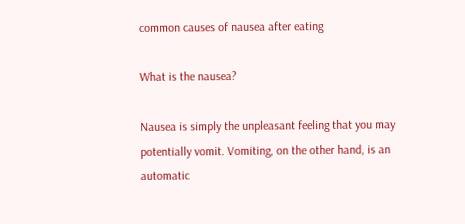common causes of nausea after eating

What is the nausea?

Nausea is simply the unpleasant feeling that you may potentially vomit. Vomiting, on the other hand, is an automatic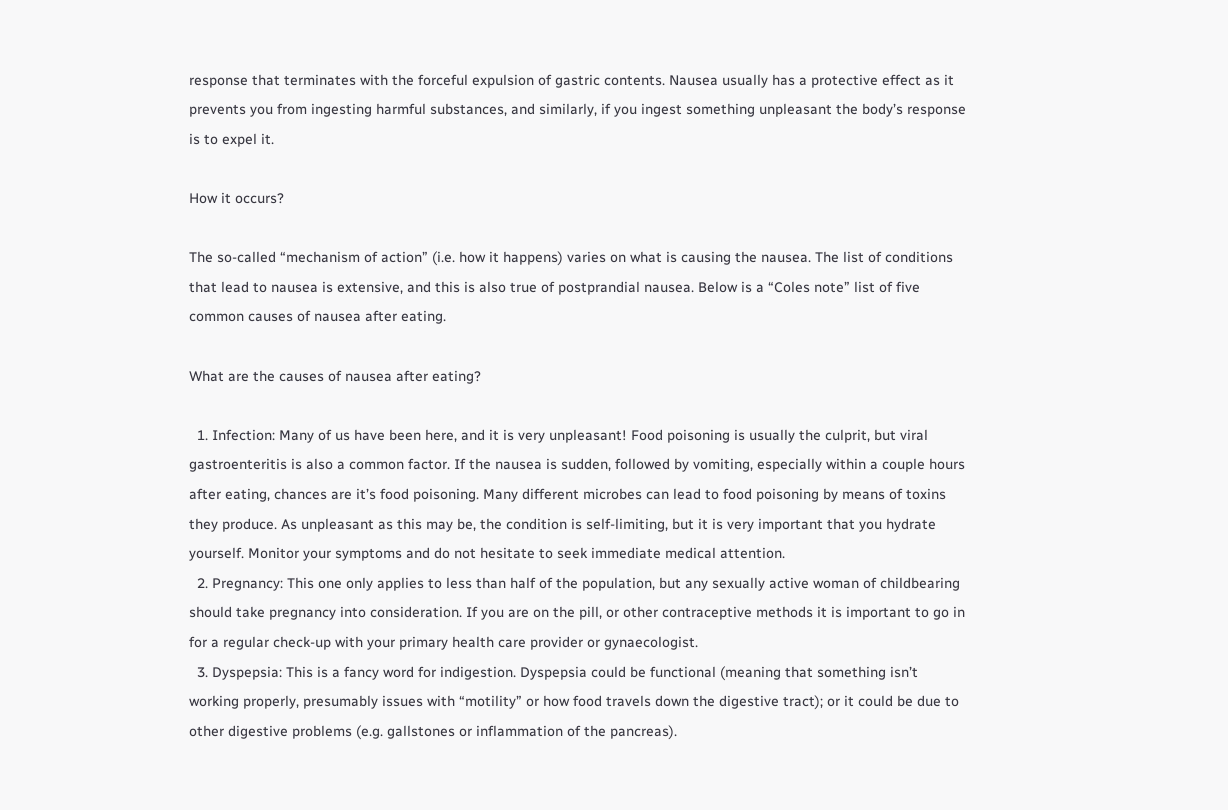response that terminates with the forceful expulsion of gastric contents. Nausea usually has a protective effect as it prevents you from ingesting harmful substances, and similarly, if you ingest something unpleasant the body’s response is to expel it.

How it occurs?

The so-called “mechanism of action” (i.e. how it happens) varies on what is causing the nausea. The list of conditions that lead to nausea is extensive, and this is also true of postprandial nausea. Below is a “Coles note” list of five common causes of nausea after eating.

What are the causes of nausea after eating?

  1. Infection: Many of us have been here, and it is very unpleasant! Food poisoning is usually the culprit, but viral gastroenteritis is also a common factor. If the nausea is sudden, followed by vomiting, especially within a couple hours after eating, chances are it’s food poisoning. Many different microbes can lead to food poisoning by means of toxins they produce. As unpleasant as this may be, the condition is self-limiting, but it is very important that you hydrate yourself. Monitor your symptoms and do not hesitate to seek immediate medical attention.
  2. Pregnancy: This one only applies to less than half of the population, but any sexually active woman of childbearing should take pregnancy into consideration. If you are on the pill, or other contraceptive methods it is important to go in for a regular check-up with your primary health care provider or gynaecologist.
  3. Dyspepsia: This is a fancy word for indigestion. Dyspepsia could be functional (meaning that something isn’t working properly, presumably issues with “motility” or how food travels down the digestive tract); or it could be due to other digestive problems (e.g. gallstones or inflammation of the pancreas).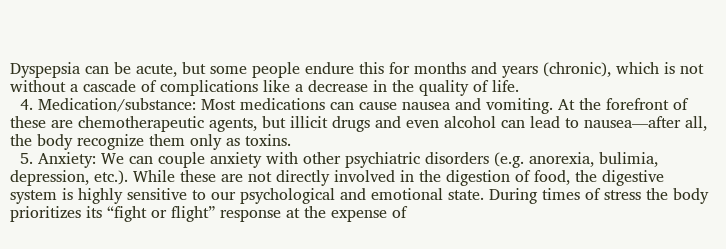Dyspepsia can be acute, but some people endure this for months and years (chronic), which is not without a cascade of complications like a decrease in the quality of life.
  4. Medication/substance: Most medications can cause nausea and vomiting. At the forefront of these are chemotherapeutic agents, but illicit drugs and even alcohol can lead to nausea—after all, the body recognize them only as toxins.
  5. Anxiety: We can couple anxiety with other psychiatric disorders (e.g. anorexia, bulimia, depression, etc.). While these are not directly involved in the digestion of food, the digestive system is highly sensitive to our psychological and emotional state. During times of stress the body prioritizes its “fight or flight” response at the expense of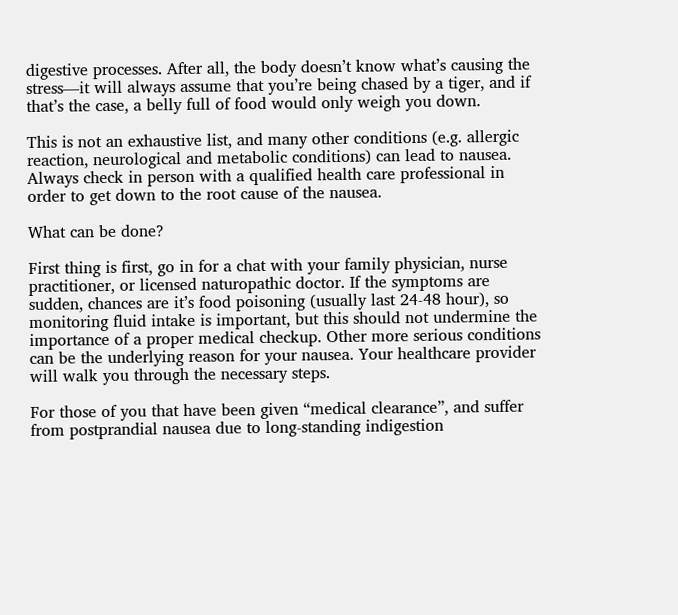digestive processes. After all, the body doesn’t know what’s causing the stress—it will always assume that you’re being chased by a tiger, and if that’s the case, a belly full of food would only weigh you down.

This is not an exhaustive list, and many other conditions (e.g. allergic reaction, neurological and metabolic conditions) can lead to nausea. Always check in person with a qualified health care professional in order to get down to the root cause of the nausea.

What can be done?

First thing is first, go in for a chat with your family physician, nurse practitioner, or licensed naturopathic doctor. If the symptoms are sudden, chances are it’s food poisoning (usually last 24-48 hour), so monitoring fluid intake is important, but this should not undermine the importance of a proper medical checkup. Other more serious conditions can be the underlying reason for your nausea. Your healthcare provider will walk you through the necessary steps.

For those of you that have been given “medical clearance”, and suffer from postprandial nausea due to long-standing indigestion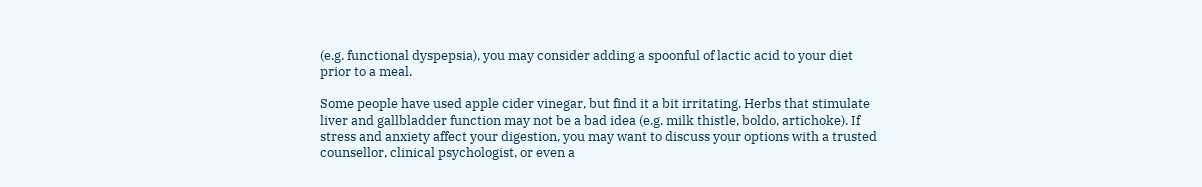(e.g. functional dyspepsia), you may consider adding a spoonful of lactic acid to your diet prior to a meal.

Some people have used apple cider vinegar, but find it a bit irritating. Herbs that stimulate liver and gallbladder function may not be a bad idea (e.g. milk thistle, boldo, artichoke). If stress and anxiety affect your digestion, you may want to discuss your options with a trusted counsellor, clinical psychologist, or even a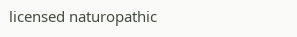licensed naturopathic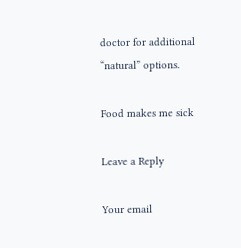doctor for additional “natural” options.

Food makes me sick

Leave a Reply

Your email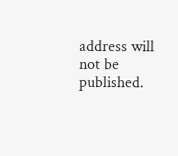address will not be published.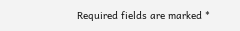Required fields are marked *